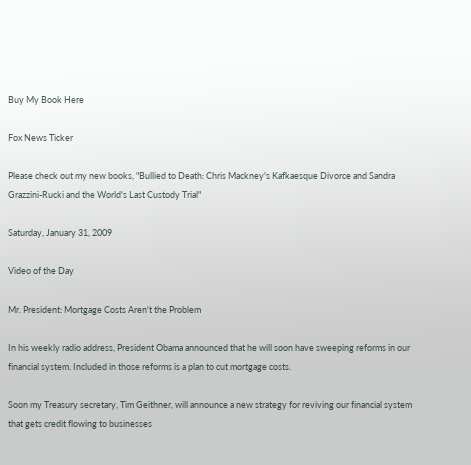Buy My Book Here

Fox News Ticker

Please check out my new books, "Bullied to Death: Chris Mackney's Kafkaesque Divorce and Sandra Grazzini-Rucki and the World's Last Custody Trial"

Saturday, January 31, 2009

Video of the Day

Mr. President: Mortgage Costs Aren't the Problem

In his weekly radio address, President Obama announced that he will soon have sweeping reforms in our financial system. Included in those reforms is a plan to cut mortgage costs.

Soon my Treasury secretary, Tim Geithner, will announce a new strategy for reviving our financial system that gets credit flowing to businesses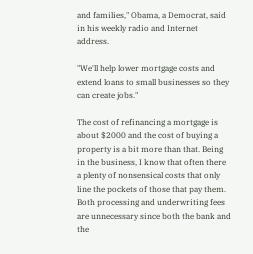and families," Obama, a Democrat, said in his weekly radio and Internet address.

"We'll help lower mortgage costs and extend loans to small businesses so they can create jobs."

The cost of refinancing a mortgage is about $2000 and the cost of buying a property is a bit more than that. Being in the business, I know that often there a plenty of nonsensical costs that only line the pockets of those that pay them. Both processing and underwriting fees are unnecessary since both the bank and the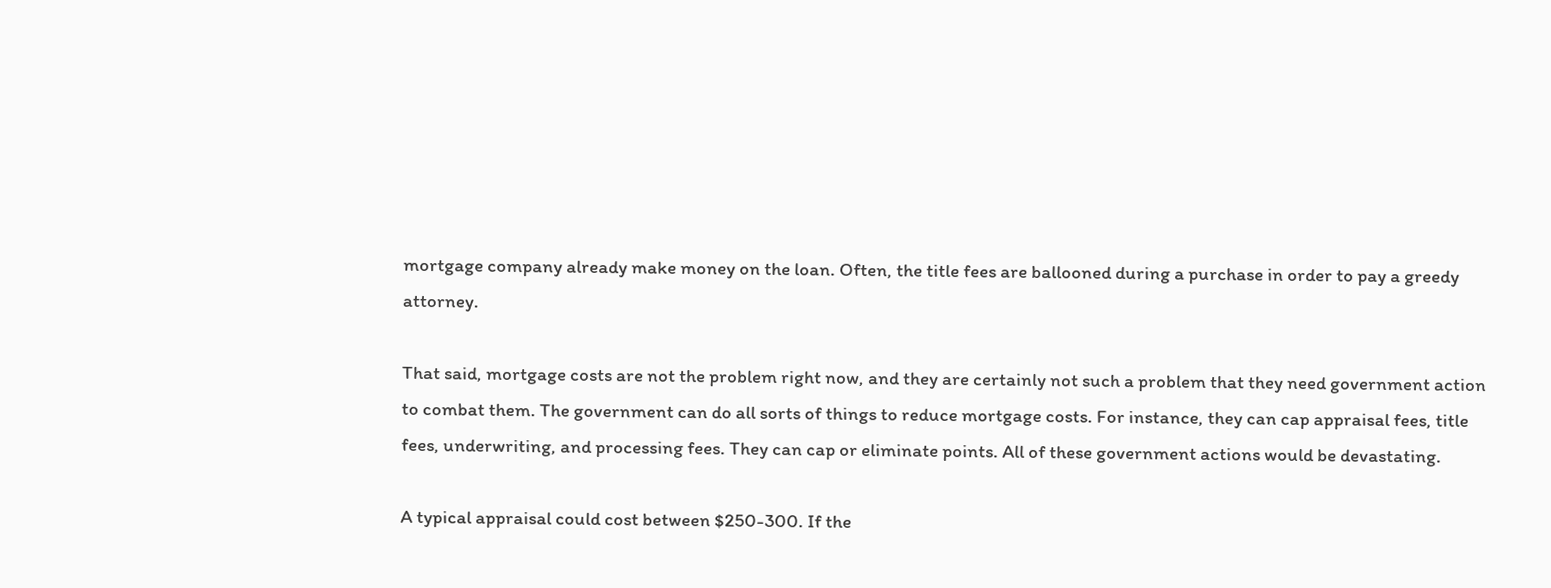mortgage company already make money on the loan. Often, the title fees are ballooned during a purchase in order to pay a greedy attorney.

That said, mortgage costs are not the problem right now, and they are certainly not such a problem that they need government action to combat them. The government can do all sorts of things to reduce mortgage costs. For instance, they can cap appraisal fees, title fees, underwriting, and processing fees. They can cap or eliminate points. All of these government actions would be devastating.

A typical appraisal could cost between $250-300. If the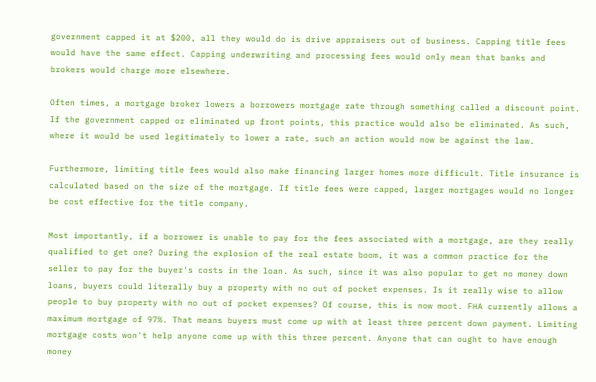government capped it at $200, all they would do is drive appraisers out of business. Capping title fees would have the same effect. Capping underwriting and processing fees would only mean that banks and brokers would charge more elsewhere.

Often times, a mortgage broker lowers a borrowers mortgage rate through something called a discount point. If the government capped or eliminated up front points, this practice would also be eliminated. As such, where it would be used legitimately to lower a rate, such an action would now be against the law.

Furthermore, limiting title fees would also make financing larger homes more difficult. Title insurance is calculated based on the size of the mortgage. If title fees were capped, larger mortgages would no longer be cost effective for the title company.

Most importantly, if a borrower is unable to pay for the fees associated with a mortgage, are they really qualified to get one? During the explosion of the real estate boom, it was a common practice for the seller to pay for the buyer's costs in the loan. As such, since it was also popular to get no money down loans, buyers could literally buy a property with no out of pocket expenses. Is it really wise to allow people to buy property with no out of pocket expenses? Of course, this is now moot. FHA currently allows a maximum mortgage of 97%. That means buyers must come up with at least three percent down payment. Limiting mortgage costs won't help anyone come up with this three percent. Anyone that can ought to have enough money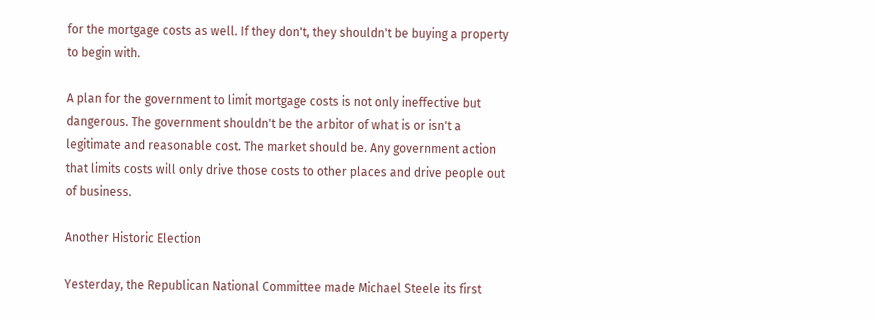for the mortgage costs as well. If they don't, they shouldn't be buying a property to begin with.

A plan for the government to limit mortgage costs is not only ineffective but dangerous. The government shouldn't be the arbitor of what is or isn't a legitimate and reasonable cost. The market should be. Any government action that limits costs will only drive those costs to other places and drive people out of business.

Another Historic Election

Yesterday, the Republican National Committee made Michael Steele its first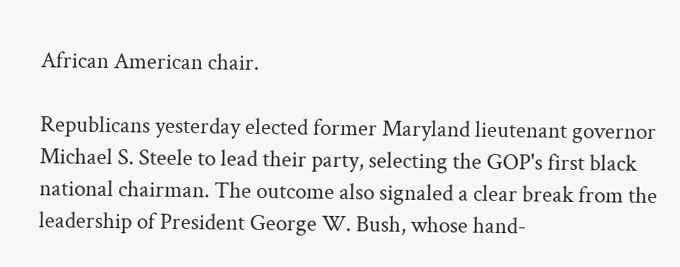African American chair.

Republicans yesterday elected former Maryland lieutenant governor Michael S. Steele to lead their party, selecting the GOP's first black national chairman. The outcome also signaled a clear break from the leadership of President George W. Bush, whose hand-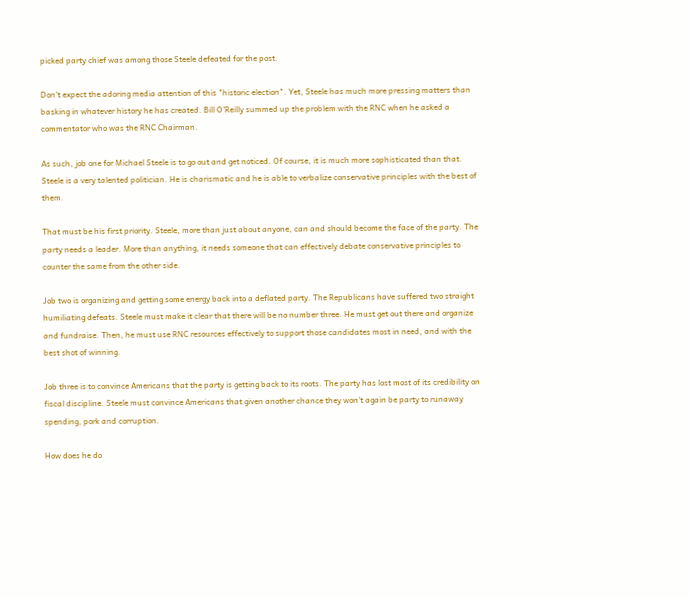picked party chief was among those Steele defeated for the post.

Don't expect the adoring media attention of this "historic election". Yet, Steele has much more pressing matters than basking in whatever history he has created. Bill O'Reilly summed up the problem with the RNC when he asked a commentator who was the RNC Chairman.

As such, job one for Michael Steele is to go out and get noticed. Of course, it is much more sophisticated than that. Steele is a very talented politician. He is charismatic and he is able to verbalize conservative principles with the best of them.

That must be his first priority. Steele, more than just about anyone, can and should become the face of the party. The party needs a leader. More than anything, it needs someone that can effectively debate conservative principles to counter the same from the other side.

Job two is organizing and getting some energy back into a deflated party. The Republicans have suffered two straight humiliating defeats. Steele must make it clear that there will be no number three. He must get out there and organize and fundraise. Then, he must use RNC resources effectively to support those candidates most in need, and with the best shot of winning.

Job three is to convince Americans that the party is getting back to its roots. The party has lost most of its credibility on fiscal discipline. Steele must convince Americans that given another chance they won't again be party to runaway spending, pork and corruption.

How does he do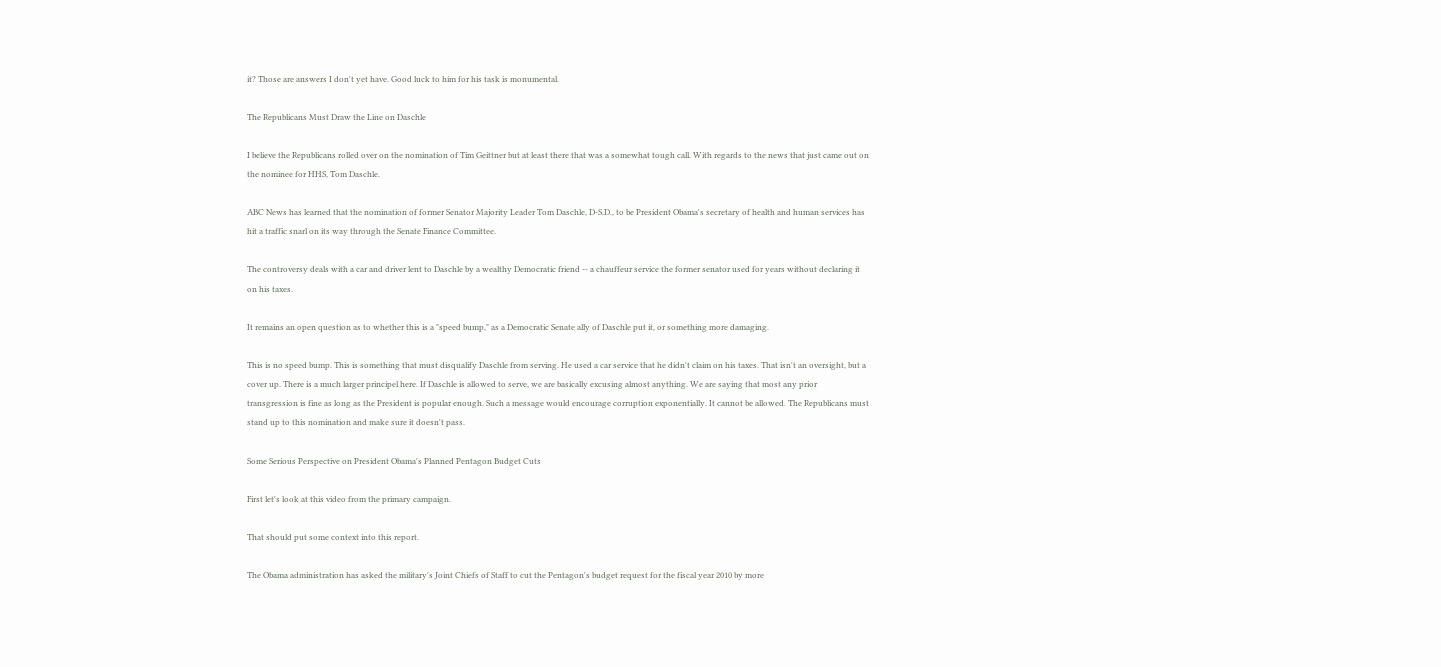it? Those are answers I don't yet have. Good luck to him for his task is monumental.

The Republicans Must Draw the Line on Daschle

I believe the Republicans rolled over on the nomination of Tim Geittner but at least there that was a somewhat tough call. With regards to the news that just came out on the nominee for HHS, Tom Daschle.

ABC News has learned that the nomination of former Senator Majority Leader Tom Daschle, D-S.D., to be President Obama's secretary of health and human services has hit a traffic snarl on its way through the Senate Finance Committee.

The controversy deals with a car and driver lent to Daschle by a wealthy Democratic friend -- a chauffeur service the former senator used for years without declaring it on his taxes.

It remains an open question as to whether this is a "speed bump," as a Democratic Senate ally of Daschle put it, or something more damaging.

This is no speed bump. This is something that must disqualify Daschle from serving. He used a car service that he didn't claim on his taxes. That isn't an oversight, but a cover up. There is a much larger principel here. If Daschle is allowed to serve, we are basically excusing almost anything. We are saying that most any prior transgression is fine as long as the President is popular enough. Such a message would encourage corruption exponentially. It cannot be allowed. The Republicans must stand up to this nomination and make sure it doesn't pass.

Some Serious Perspective on President Obama's Planned Pentagon Budget Cuts

First let's look at this video from the primary campaign.

That should put some context into this report.

The Obama administration has asked the military's Joint Chiefs of Staff to cut the Pentagon's budget request for the fiscal year 2010 by more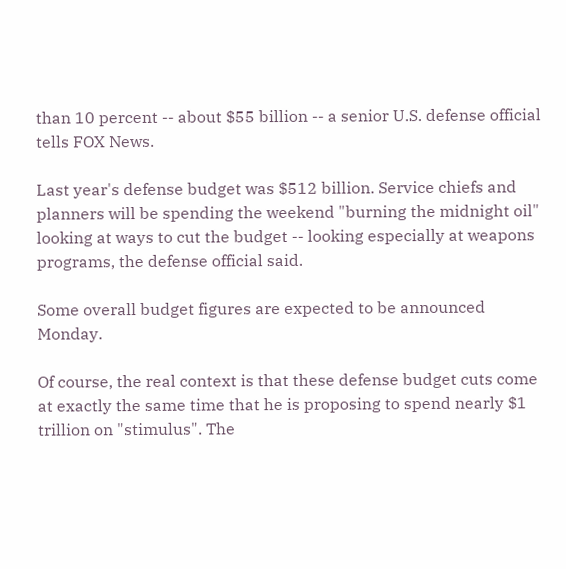than 10 percent -- about $55 billion -- a senior U.S. defense official tells FOX News.

Last year's defense budget was $512 billion. Service chiefs and planners will be spending the weekend "burning the midnight oil" looking at ways to cut the budget -- looking especially at weapons programs, the defense official said.

Some overall budget figures are expected to be announced Monday.

Of course, the real context is that these defense budget cuts come at exactly the same time that he is proposing to spend nearly $1 trillion on "stimulus". The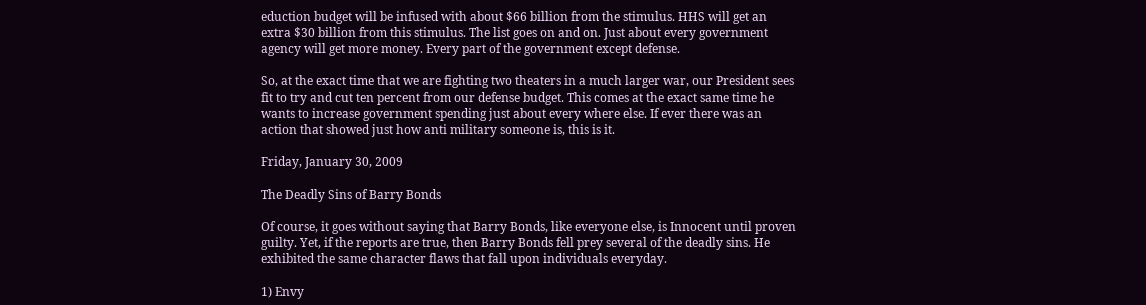eduction budget will be infused with about $66 billion from the stimulus. HHS will get an extra $30 billion from this stimulus. The list goes on and on. Just about every government agency will get more money. Every part of the government except defense.

So, at the exact time that we are fighting two theaters in a much larger war, our President sees fit to try and cut ten percent from our defense budget. This comes at the exact same time he wants to increase government spending just about every where else. If ever there was an action that showed just how anti military someone is, this is it.

Friday, January 30, 2009

The Deadly Sins of Barry Bonds

Of course, it goes without saying that Barry Bonds, like everyone else, is Innocent until proven guilty. Yet, if the reports are true, then Barry Bonds fell prey several of the deadly sins. He exhibited the same character flaws that fall upon individuals everyday.

1) Envy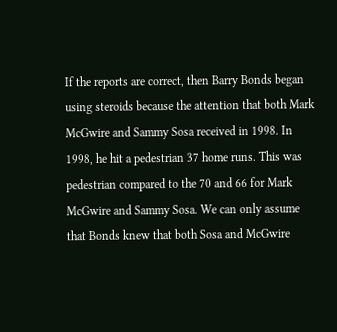If the reports are correct, then Barry Bonds began using steroids because the attention that both Mark McGwire and Sammy Sosa received in 1998. In 1998, he hit a pedestrian 37 home runs. This was pedestrian compared to the 70 and 66 for Mark McGwire and Sammy Sosa. We can only assume that Bonds knew that both Sosa and McGwire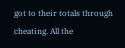got to their totals through cheating. All the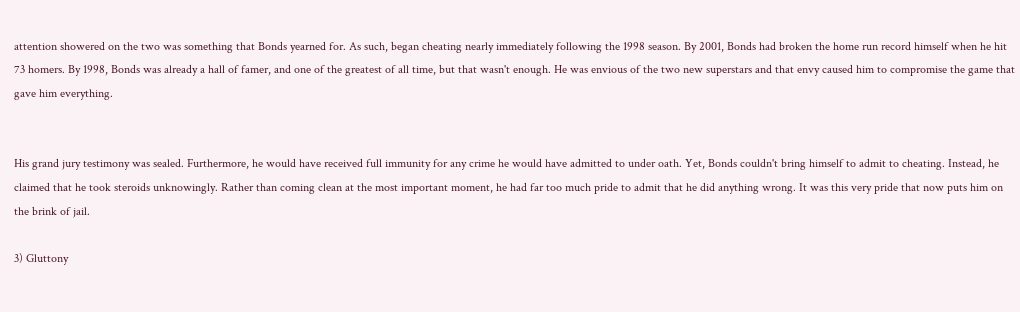attention showered on the two was something that Bonds yearned for. As such, began cheating nearly immediately following the 1998 season. By 2001, Bonds had broken the home run record himself when he hit 73 homers. By 1998, Bonds was already a hall of famer, and one of the greatest of all time, but that wasn't enough. He was envious of the two new superstars and that envy caused him to compromise the game that gave him everything.


His grand jury testimony was sealed. Furthermore, he would have received full immunity for any crime he would have admitted to under oath. Yet, Bonds couldn't bring himself to admit to cheating. Instead, he claimed that he took steroids unknowingly. Rather than coming clean at the most important moment, he had far too much pride to admit that he did anything wrong. It was this very pride that now puts him on the brink of jail.

3) Gluttony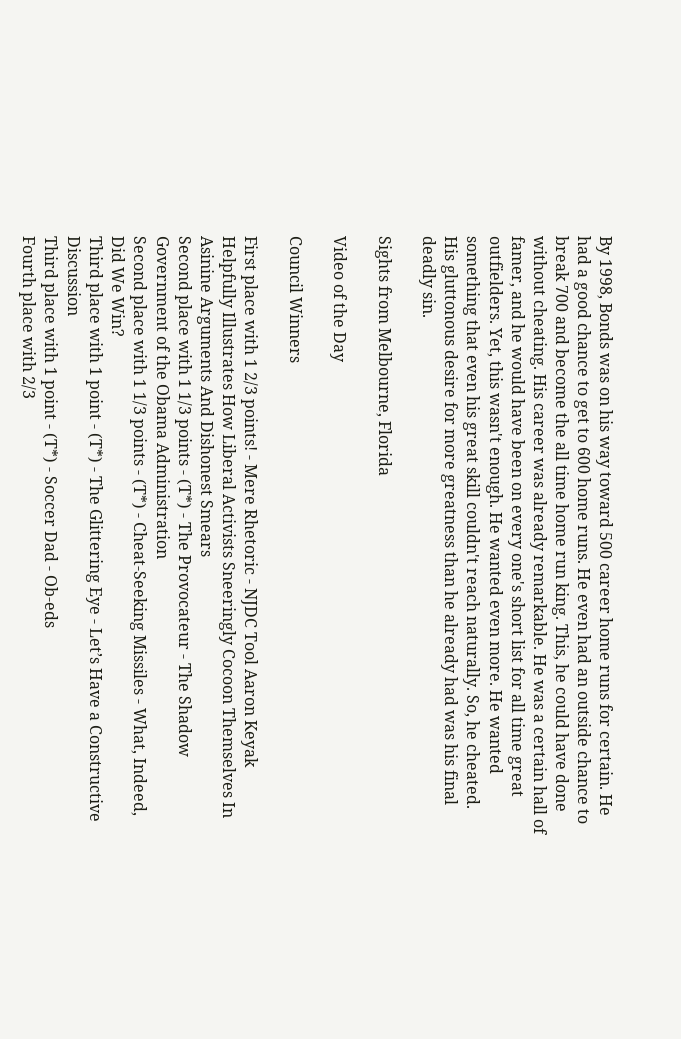By 1998, Bonds was on his way toward 500 career home runs for certain. He had a good chance to get to 600 home runs. He even had an outside chance to break 700 and become the all time home run king. This, he could have done without cheating. His career was already remarkable. He was a certain hall of famer, and he would have been on every one's short list for all time great outfielders. Yet, this wasn't enough. He wanted even more. He wanted something that even his great skill couldn't reach naturally. So, he cheated. His gluttonous desire for more greatness than he already had was his final deadly sin.

Sights from Melbourne, Florida

Video of the Day

Council Winners

First place with 1 2/3 points! - Mere Rhetoric - NJDC Tool Aaron Keyak Helpfully Illustrates How Liberal Activists Sneeringly Cocoon Themselves In Asinine Arguments And Dishonest Smears
Second place with 1 1/3 points - (T*) - The Provocateur - The Shadow Government of the Obama Administration
Second place with 1 1/3 points - (T*) - Cheat-Seeking Missiles - What, Indeed, Did We Win?
Third place with 1 point - (T*) - The Glittering Eye - Let’s Have a Constructive Discussion
Third place with 1 point - (T*) - Soccer Dad - Ob-eds
Fourth place with 2/3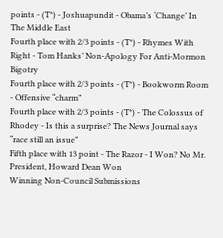points - (T*) - Joshuapundit - Obama’s ‘Change’ In The Middle East
Fourth place with 2/3 points - (T*) - Rhymes With Right - Tom Hanks’ Non-Apology For Anti-Mormon Bigotry
Fourth place with 2/3 points - (T*) - Bookworm Room - Offensive “charm”
Fourth place with 2/3 points - (T*) - The Colossus of Rhodey - Is this a surprise? The News Journal says “race still an issue”
Fifth place with 13 point - The Razor - I Won? No Mr. President, Howard Dean Won
Winning Non-Council Submissions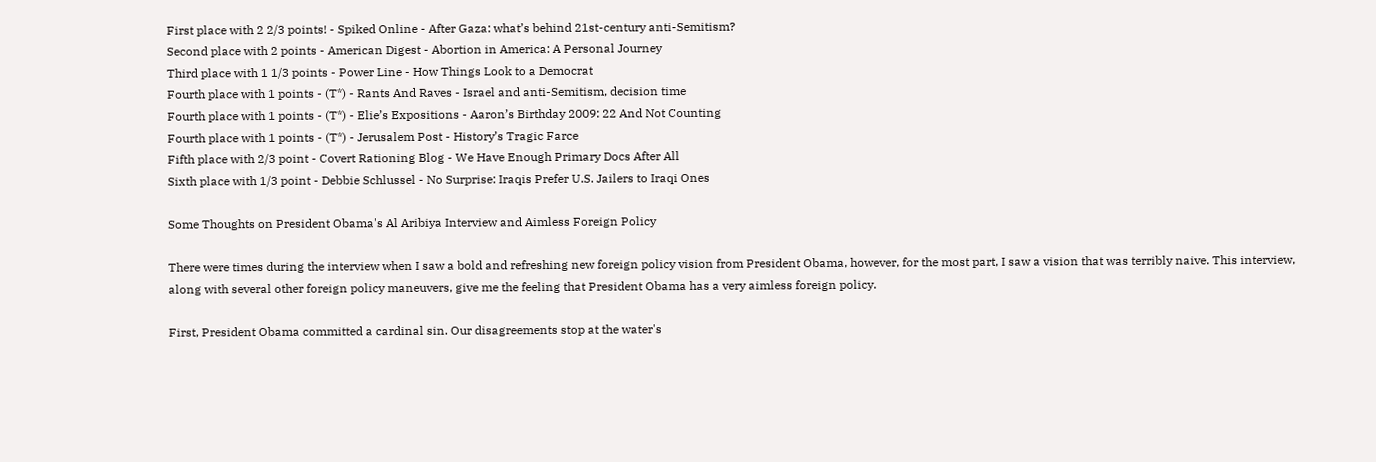First place with 2 2/3 points! - Spiked Online - After Gaza: what’s behind 21st-century anti-Semitism?
Second place with 2 points - American Digest - Abortion in America: A Personal Journey
Third place with 1 1/3 points - Power Line - How Things Look to a Democrat
Fourth place with 1 points - (T*) - Rants And Raves - Israel and anti-Semitism, decision time
Fourth place with 1 points - (T*) - Elie’s Expositions - Aaron’s Birthday 2009: 22 And Not Counting
Fourth place with 1 points - (T*) - Jerusalem Post - History’s Tragic Farce
Fifth place with 2/3 point - Covert Rationing Blog - We Have Enough Primary Docs After All
Sixth place with 1/3 point - Debbie Schlussel - No Surprise: Iraqis Prefer U.S. Jailers to Iraqi Ones

Some Thoughts on President Obama's Al Aribiya Interview and Aimless Foreign Policy

There were times during the interview when I saw a bold and refreshing new foreign policy vision from President Obama, however, for the most part, I saw a vision that was terribly naive. This interview, along with several other foreign policy maneuvers, give me the feeling that President Obama has a very aimless foreign policy.

First, President Obama committed a cardinal sin. Our disagreements stop at the water's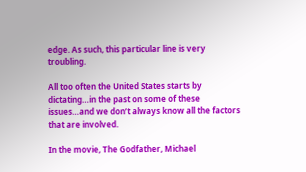edge. As such, this particular line is very troubling.

All too often the United States starts by dictating…in the past on some of these issues…and we don’t always know all the factors that are involved.

In the movie, The Godfather, Michael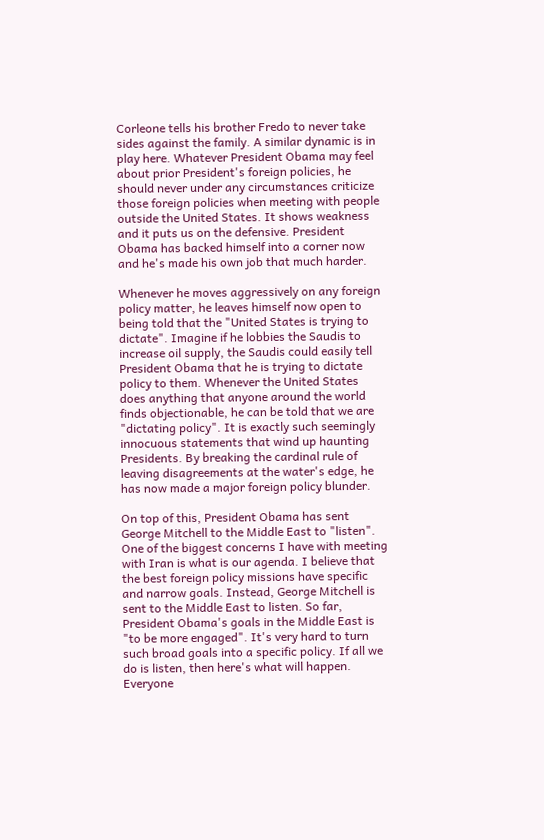Corleone tells his brother Fredo to never take sides against the family. A similar dynamic is in play here. Whatever President Obama may feel about prior President's foreign policies, he should never under any circumstances criticize those foreign policies when meeting with people outside the United States. It shows weakness and it puts us on the defensive. President Obama has backed himself into a corner now and he's made his own job that much harder.

Whenever he moves aggressively on any foreign policy matter, he leaves himself now open to being told that the "United States is trying to dictate". Imagine if he lobbies the Saudis to increase oil supply, the Saudis could easily tell President Obama that he is trying to dictate policy to them. Whenever the United States does anything that anyone around the world finds objectionable, he can be told that we are "dictating policy". It is exactly such seemingly innocuous statements that wind up haunting Presidents. By breaking the cardinal rule of leaving disagreements at the water's edge, he has now made a major foreign policy blunder.

On top of this, President Obama has sent George Mitchell to the Middle East to "listen". One of the biggest concerns I have with meeting with Iran is what is our agenda. I believe that the best foreign policy missions have specific and narrow goals. Instead, George Mitchell is sent to the Middle East to listen. So far, President Obama's goals in the Middle East is "to be more engaged". It's very hard to turn such broad goals into a specific policy. If all we do is listen, then here's what will happen. Everyone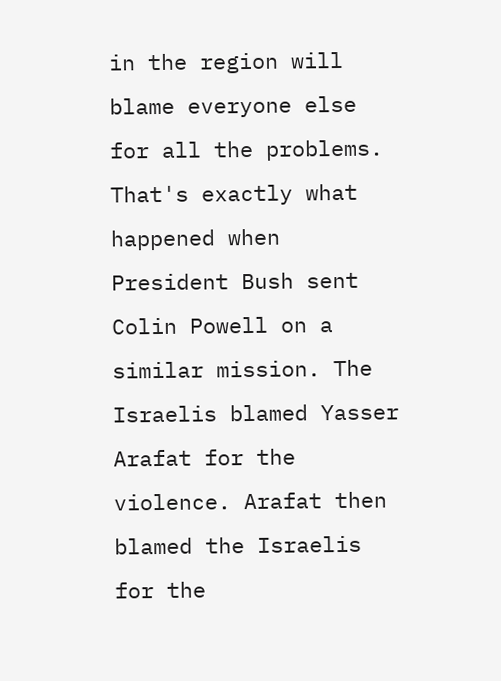in the region will blame everyone else for all the problems. That's exactly what happened when President Bush sent Colin Powell on a similar mission. The Israelis blamed Yasser Arafat for the violence. Arafat then blamed the Israelis for the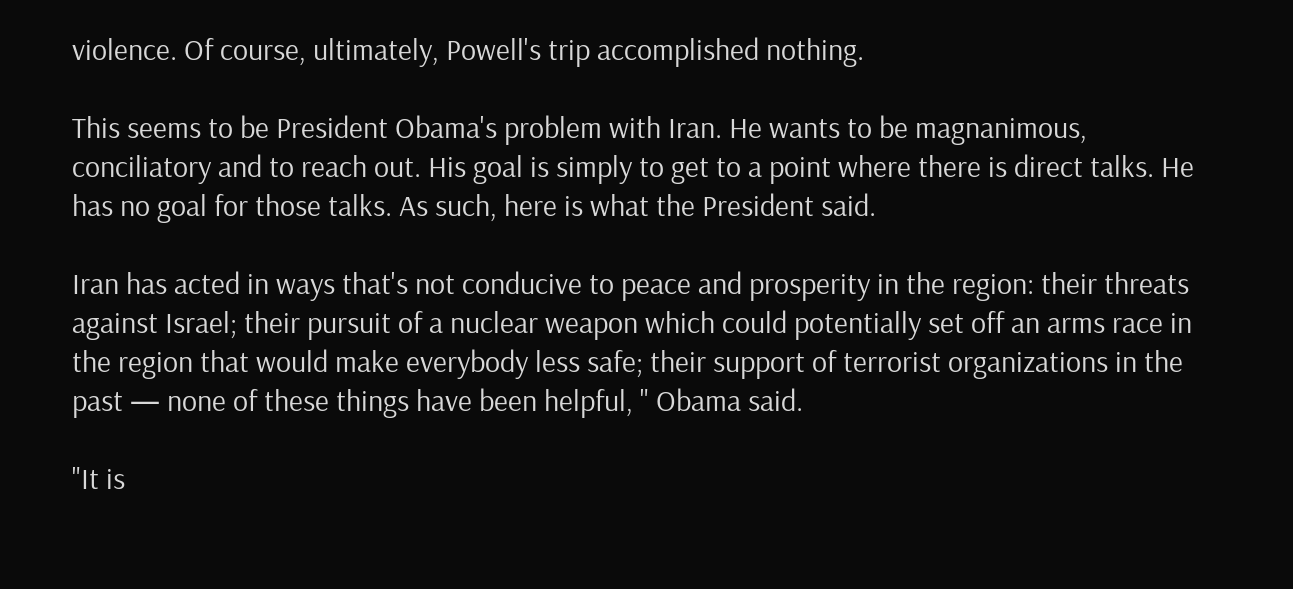violence. Of course, ultimately, Powell's trip accomplished nothing.

This seems to be President Obama's problem with Iran. He wants to be magnanimous, conciliatory and to reach out. His goal is simply to get to a point where there is direct talks. He has no goal for those talks. As such, here is what the President said.

Iran has acted in ways that's not conducive to peace and prosperity in the region: their threats against Israel; their pursuit of a nuclear weapon which could potentially set off an arms race in the region that would make everybody less safe; their support of terrorist organizations in the past — none of these things have been helpful, " Obama said.

"It is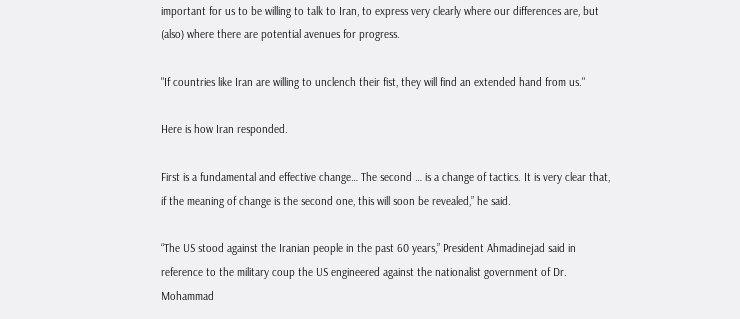important for us to be willing to talk to Iran, to express very clearly where our differences are, but (also) where there are potential avenues for progress.

"If countries like Iran are willing to unclench their fist, they will find an extended hand from us."

Here is how Iran responded.

First is a fundamental and effective change… The second … is a change of tactics. It is very clear that, if the meaning of change is the second one, this will soon be revealed,” he said.

“The US stood against the Iranian people in the past 60 years,” President Ahmadinejad said in reference to the military coup the US engineered against the nationalist government of Dr. Mohammad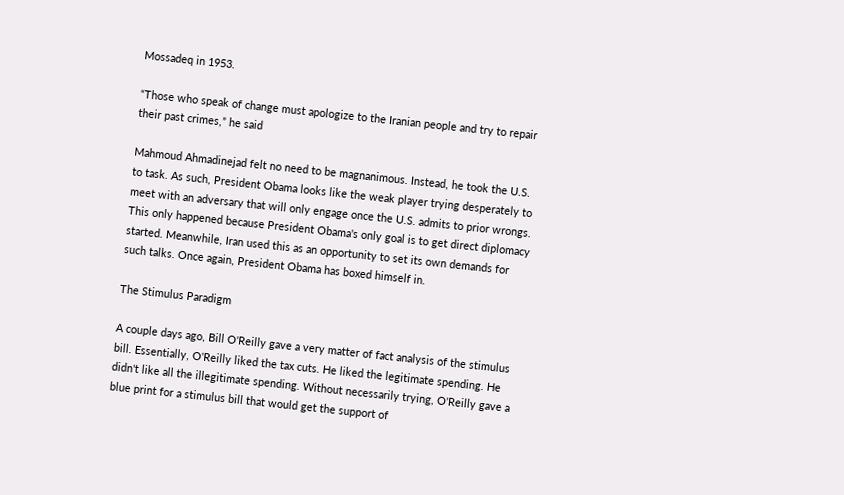Mossadeq in 1953.

“Those who speak of change must apologize to the Iranian people and try to repair their past crimes,” he said

Mahmoud Ahmadinejad felt no need to be magnanimous. Instead, he took the U.S. to task. As such, President Obama looks like the weak player trying desperately to meet with an adversary that will only engage once the U.S. admits to prior wrongs. This only happened because President Obama's only goal is to get direct diplomacy started. Meanwhile, Iran used this as an opportunity to set its own demands for such talks. Once again, President Obama has boxed himself in.

The Stimulus Paradigm

A couple days ago, Bill O'Reilly gave a very matter of fact analysis of the stimulus bill. Essentially, O'Reilly liked the tax cuts. He liked the legitimate spending. He didn't like all the illegitimate spending. Without necessarily trying, O'Reilly gave a blue print for a stimulus bill that would get the support of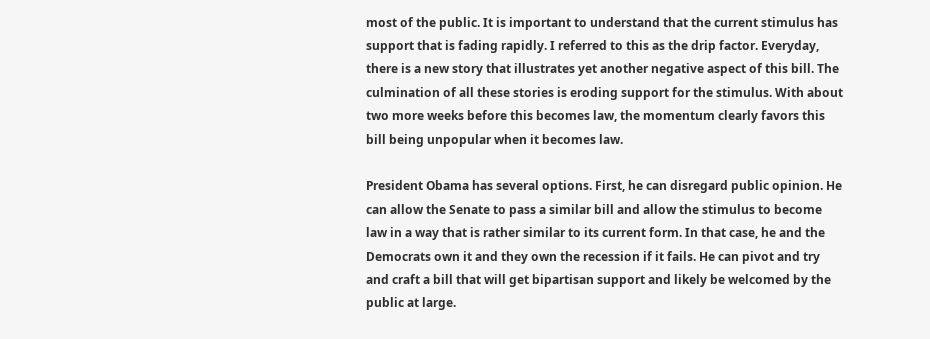most of the public. It is important to understand that the current stimulus has support that is fading rapidly. I referred to this as the drip factor. Everyday, there is a new story that illustrates yet another negative aspect of this bill. The culmination of all these stories is eroding support for the stimulus. With about two more weeks before this becomes law, the momentum clearly favors this bill being unpopular when it becomes law.

President Obama has several options. First, he can disregard public opinion. He can allow the Senate to pass a similar bill and allow the stimulus to become law in a way that is rather similar to its current form. In that case, he and the Democrats own it and they own the recession if it fails. He can pivot and try and craft a bill that will get bipartisan support and likely be welcomed by the public at large.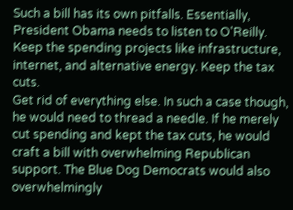Such a bill has its own pitfalls. Essentially, President Obama needs to listen to O'Reilly. Keep the spending projects like infrastructure, internet, and alternative energy. Keep the tax cuts.
Get rid of everything else. In such a case though, he would need to thread a needle. If he merely cut spending and kept the tax cuts, he would craft a bill with overwhelming Republican support. The Blue Dog Democrats would also overwhelmingly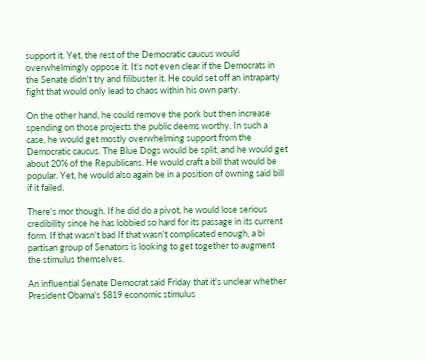support it. Yet, the rest of the Democratic caucus would overwhelmingly oppose it. It's not even clear if the Democrats in the Senate didn't try and filibuster it. He could set off an intraparty fight that would only lead to chaos within his own party.

On the other hand, he could remove the pork but then increase spending on those projects the public deems worthy. In such a case, he would get mostly overwhelming support from the Democratic caucus. The Blue Dogs would be split, and he would get about 20% of the Republicans. He would craft a bill that would be popular. Yet, he would also again be in a position of owning said bill if it failed.

There's mor though. If he did do a pivot, he would lose serious credibility since he has lobbied so hard for its passage in its current form. If that wasn't bad If that wasn't complicated enough, a bi partisan group of Senators is looking to get together to augment the stimulus themselves.

An influential Senate Democrat said Friday that it's unclear whether President Obama's $819 economic stimulus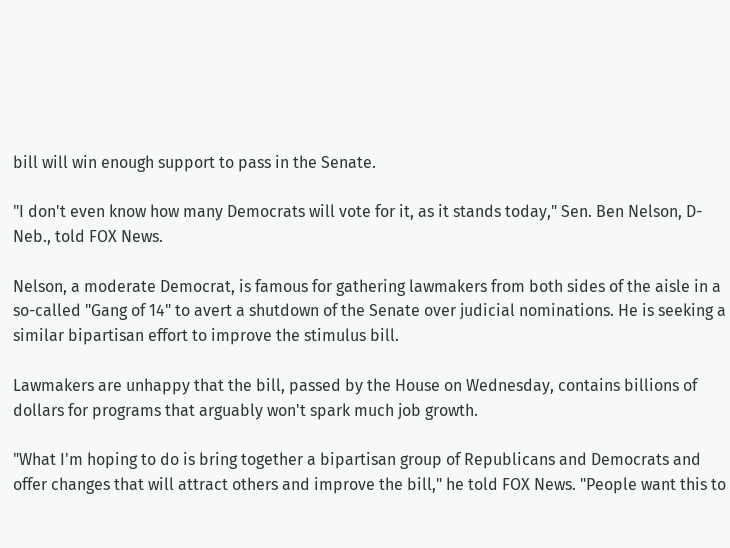bill will win enough support to pass in the Senate.

"I don't even know how many Democrats will vote for it, as it stands today," Sen. Ben Nelson, D-Neb., told FOX News.

Nelson, a moderate Democrat, is famous for gathering lawmakers from both sides of the aisle in a so-called "Gang of 14" to avert a shutdown of the Senate over judicial nominations. He is seeking a similar bipartisan effort to improve the stimulus bill.

Lawmakers are unhappy that the bill, passed by the House on Wednesday, contains billions of dollars for programs that arguably won't spark much job growth.

"What I'm hoping to do is bring together a bipartisan group of Republicans and Democrats and offer changes that will attract others and improve the bill," he told FOX News. "People want this to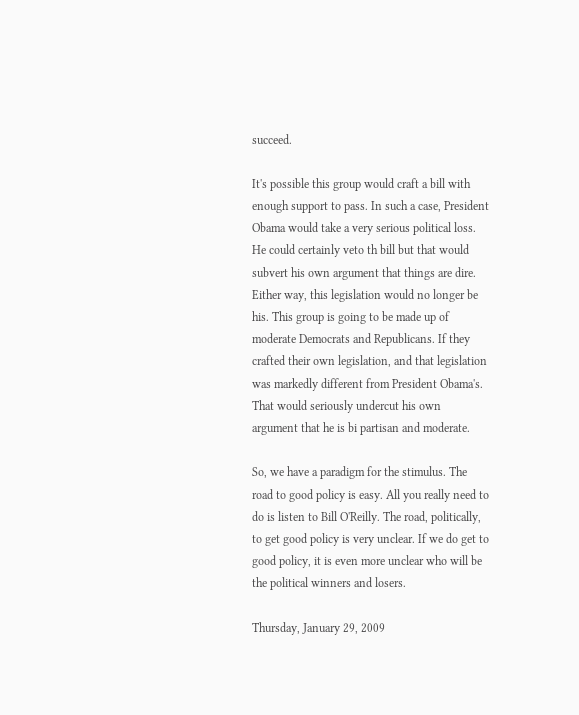succeed.

It's possible this group would craft a bill with enough support to pass. In such a case, President Obama would take a very serious political loss. He could certainly veto th bill but that would subvert his own argument that things are dire. Either way, this legislation would no longer be his. This group is going to be made up of moderate Democrats and Republicans. If they crafted their own legislation, and that legislation was markedly different from President Obama's. That would seriously undercut his own argument that he is bi partisan and moderate.

So, we have a paradigm for the stimulus. The road to good policy is easy. All you really need to do is listen to Bill O'Reilly. The road, politically, to get good policy is very unclear. If we do get to good policy, it is even more unclear who will be the political winners and losers.

Thursday, January 29, 2009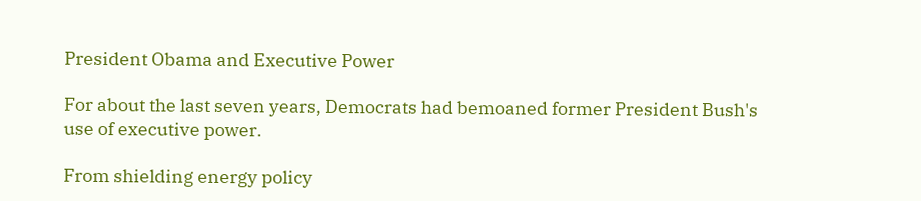President Obama and Executive Power

For about the last seven years, Democrats had bemoaned former President Bush's use of executive power.

From shielding energy policy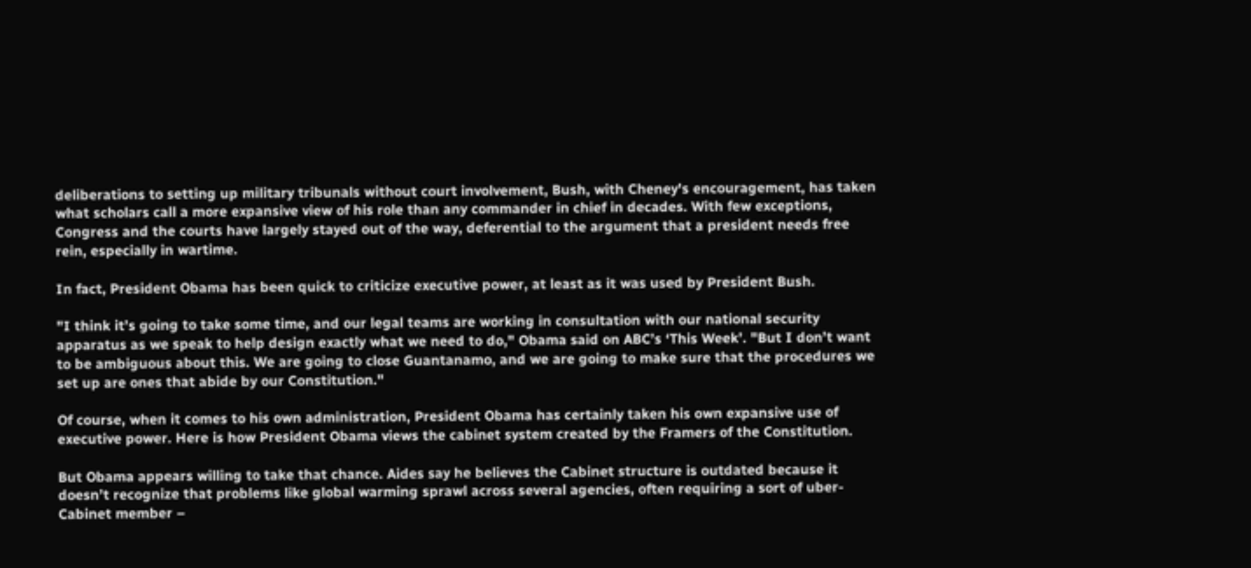deliberations to setting up military tribunals without court involvement, Bush, with Cheney's encouragement, has taken what scholars call a more expansive view of his role than any commander in chief in decades. With few exceptions, Congress and the courts have largely stayed out of the way, deferential to the argument that a president needs free rein, especially in wartime.

In fact, President Obama has been quick to criticize executive power, at least as it was used by President Bush.

"I think it’s going to take some time, and our legal teams are working in consultation with our national security apparatus as we speak to help design exactly what we need to do," Obama said on ABC’s ‘This Week’. "But I don’t want to be ambiguous about this. We are going to close Guantanamo, and we are going to make sure that the procedures we set up are ones that abide by our Constitution."

Of course, when it comes to his own administration, President Obama has certainly taken his own expansive use of executive power. Here is how President Obama views the cabinet system created by the Framers of the Constitution.

But Obama appears willing to take that chance. Aides say he believes the Cabinet structure is outdated because it doesn’t recognize that problems like global warming sprawl across several agencies, often requiring a sort of uber-Cabinet member –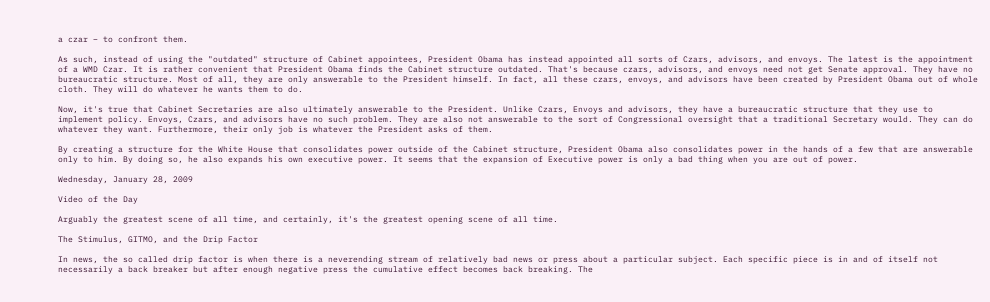a czar – to confront them.

As such, instead of using the "outdated" structure of Cabinet appointees, President Obama has instead appointed all sorts of Czars, advisors, and envoys. The latest is the appointment of a WMD Czar. It is rather convenient that President Obama finds the Cabinet structure outdated. That's because czars, advisors, and envoys need not get Senate approval. They have no bureaucratic structure. Most of all, they are only answerable to the President himself. In fact, all these czars, envoys, and advisors have been created by President Obama out of whole cloth. They will do whatever he wants them to do.

Now, it's true that Cabinet Secretaries are also ultimately answerable to the President. Unlike Czars, Envoys and advisors, they have a bureaucratic structure that they use to implement policy. Envoys, Czars, and advisors have no such problem. They are also not answerable to the sort of Congressional oversight that a traditional Secretary would. They can do whatever they want. Furthermore, their only job is whatever the President asks of them.

By creating a structure for the White House that consolidates power outside of the Cabinet structure, President Obama also consolidates power in the hands of a few that are answerable only to him. By doing so, he also expands his own executive power. It seems that the expansion of Executive power is only a bad thing when you are out of power.

Wednesday, January 28, 2009

Video of the Day

Arguably the greatest scene of all time, and certainly, it's the greatest opening scene of all time.

The Stimulus, GITMO, and the Drip Factor

In news, the so called drip factor is when there is a neverending stream of relatively bad news or press about a particular subject. Each specific piece is in and of itself not necessarily a back breaker but after enough negative press the cumulative effect becomes back breaking. The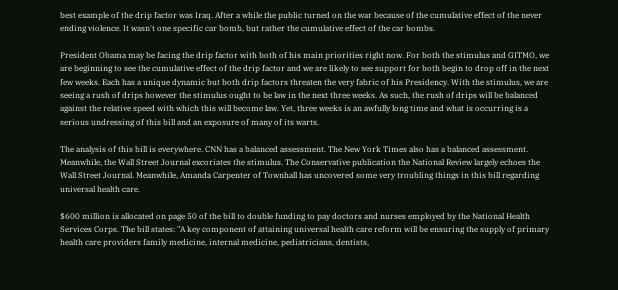best example of the drip factor was Iraq. After a while the public turned on the war because of the cumulative effect of the never ending violence. It wasn't one specific car bomb, but rather the cumulative effect of the car bombs.

President Obama may be facing the drip factor with both of his main priorities right now. For both the stimulus and GITMO, we are beginning to see the cumulative effect of the drip factor and we are likely to see support for both begin to drop off in the next few weeks. Each has a unique dynamic but both drip factors threaten the very fabric of his Presidency. With the stimulus, we are seeing a rush of drips however the stimulus ought to be law in the next three weeks. As such, the rush of drips will be balanced against the relative speed with which this will become law. Yet, three weeks is an awfully long time and what is occurring is a serious undressing of this bill and an exposure of many of its warts.

The analysis of this bill is everywhere. CNN has a balanced assessment. The New York Times also has a balanced assessment. Meanwhile, the Wall Street Journal excoriates the stimulus. The Conservative publication the National Review largely echoes the Wall Street Journal. Meanwhile, Amanda Carpenter of Townhall has uncovered some very troubling things in this bill regarding universal health care.

$600 million is allocated on page 50 of the bill to double funding to pay doctors and nurses employed by the National Health Services Corps. The bill states: "A key component of attaining universal health care reform will be ensuring the supply of primary health care providers family medicine, internal medicine, pediatricians, dentists,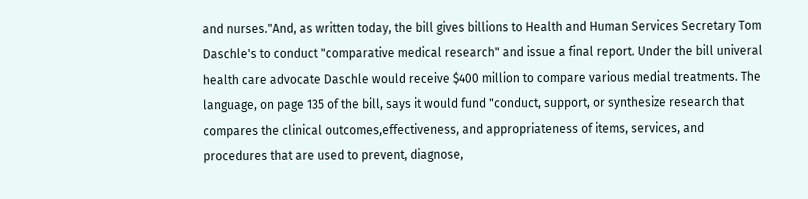and nurses."And, as written today, the bill gives billions to Health and Human Services Secretary Tom Daschle's to conduct "comparative medical research" and issue a final report. Under the bill univeral health care advocate Daschle would receive $400 million to compare various medial treatments. The language, on page 135 of the bill, says it would fund "conduct, support, or synthesize research that compares the clinical outcomes,effectiveness, and appropriateness of items, services, and procedures that are used to prevent, diagnose,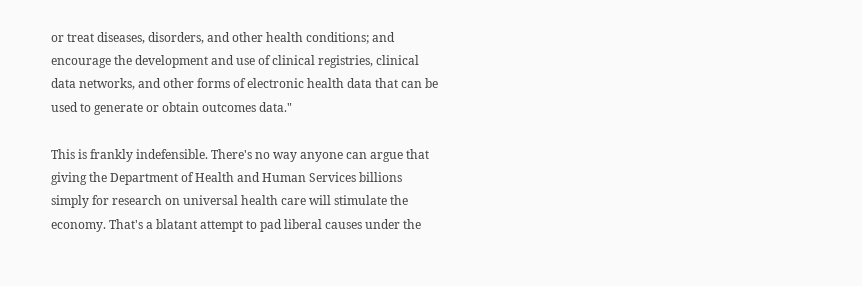or treat diseases, disorders, and other health conditions; and encourage the development and use of clinical registries, clinical data networks, and other forms of electronic health data that can be used to generate or obtain outcomes data."

This is frankly indefensible. There's no way anyone can argue that giving the Department of Health and Human Services billions simply for research on universal health care will stimulate the economy. That's a blatant attempt to pad liberal causes under the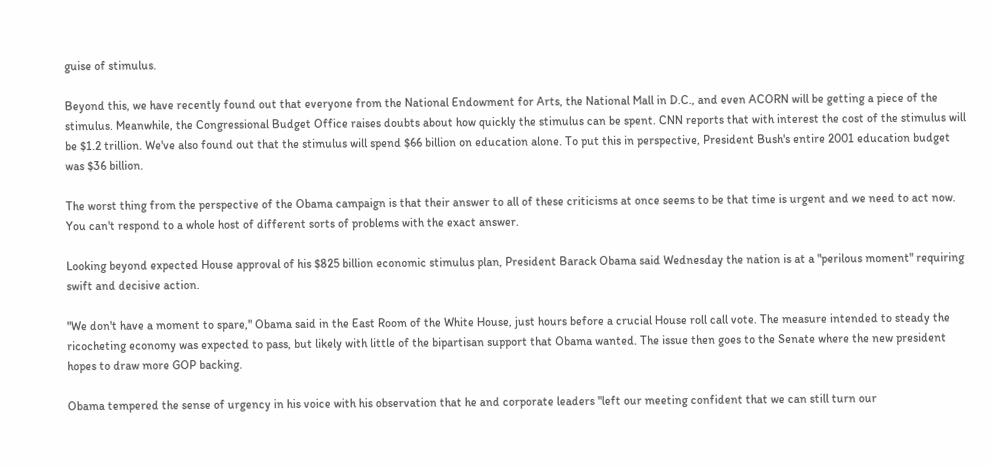guise of stimulus.

Beyond this, we have recently found out that everyone from the National Endowment for Arts, the National Mall in D.C., and even ACORN will be getting a piece of the stimulus. Meanwhile, the Congressional Budget Office raises doubts about how quickly the stimulus can be spent. CNN reports that with interest the cost of the stimulus will be $1.2 trillion. We've also found out that the stimulus will spend $66 billion on education alone. To put this in perspective, President Bush's entire 2001 education budget was $36 billion.

The worst thing from the perspective of the Obama campaign is that their answer to all of these criticisms at once seems to be that time is urgent and we need to act now. You can't respond to a whole host of different sorts of problems with the exact answer.

Looking beyond expected House approval of his $825 billion economic stimulus plan, President Barack Obama said Wednesday the nation is at a "perilous moment" requiring swift and decisive action.

"We don't have a moment to spare," Obama said in the East Room of the White House, just hours before a crucial House roll call vote. The measure intended to steady the ricocheting economy was expected to pass, but likely with little of the bipartisan support that Obama wanted. The issue then goes to the Senate where the new president hopes to draw more GOP backing.

Obama tempered the sense of urgency in his voice with his observation that he and corporate leaders "left our meeting confident that we can still turn our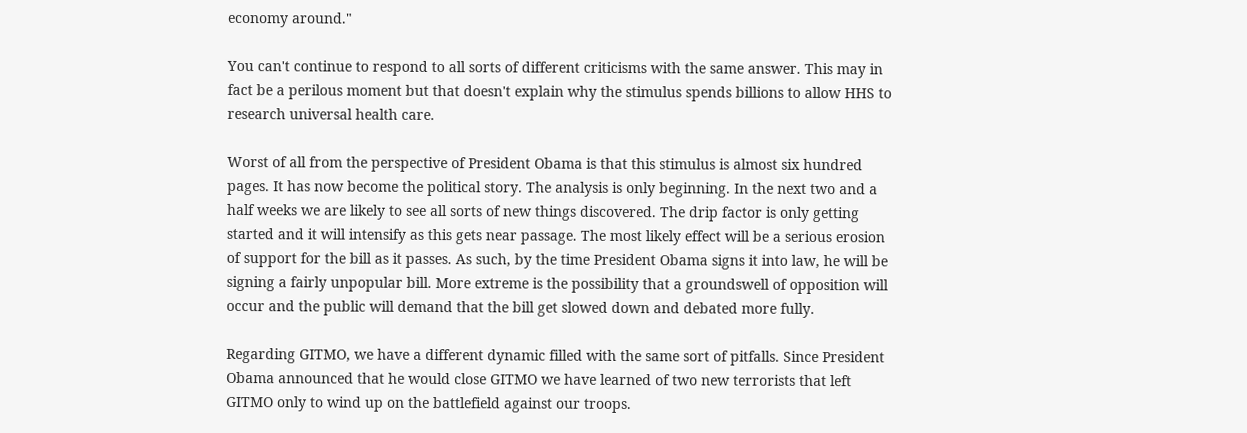economy around."

You can't continue to respond to all sorts of different criticisms with the same answer. This may in fact be a perilous moment but that doesn't explain why the stimulus spends billions to allow HHS to research universal health care.

Worst of all from the perspective of President Obama is that this stimulus is almost six hundred pages. It has now become the political story. The analysis is only beginning. In the next two and a half weeks we are likely to see all sorts of new things discovered. The drip factor is only getting started and it will intensify as this gets near passage. The most likely effect will be a serious erosion of support for the bill as it passes. As such, by the time President Obama signs it into law, he will be signing a fairly unpopular bill. More extreme is the possibility that a groundswell of opposition will occur and the public will demand that the bill get slowed down and debated more fully.

Regarding GITMO, we have a different dynamic filled with the same sort of pitfalls. Since President Obama announced that he would close GITMO we have learned of two new terrorists that left GITMO only to wind up on the battlefield against our troops.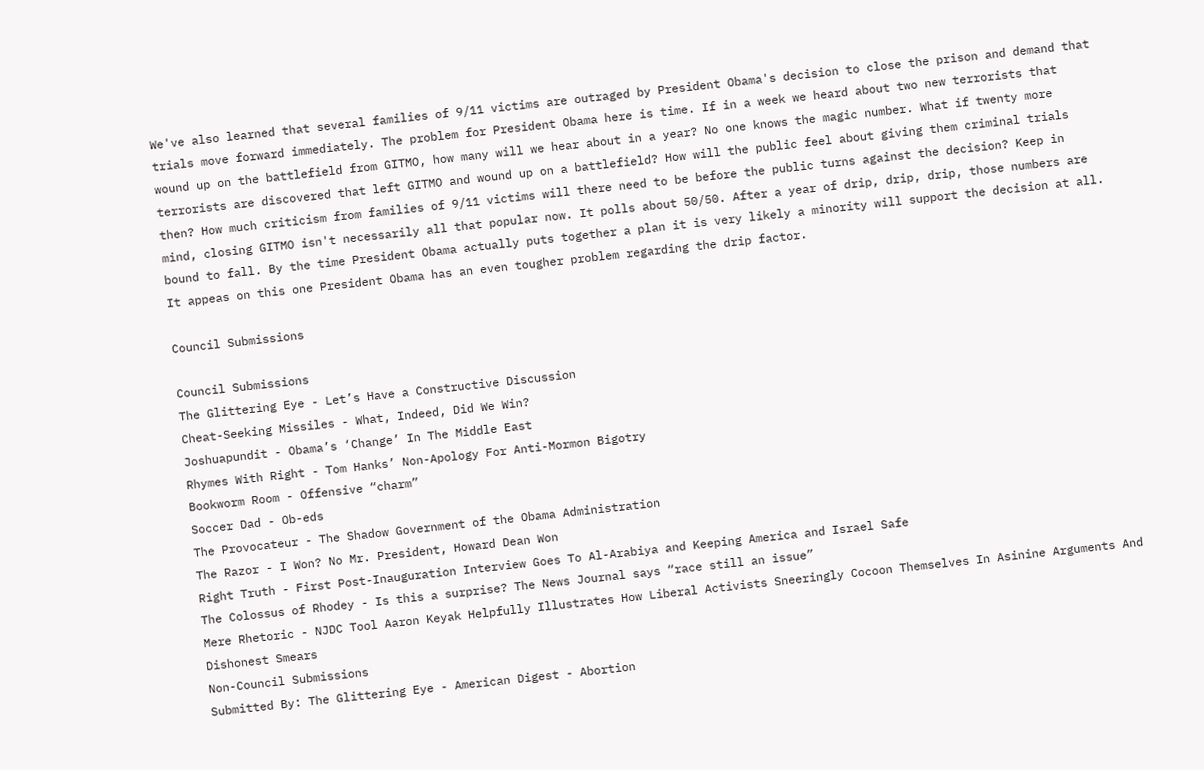We've also learned that several families of 9/11 victims are outraged by President Obama's decision to close the prison and demand that trials move forward immediately. The problem for President Obama here is time. If in a week we heard about two new terrorists that wound up on the battlefield from GITMO, how many will we hear about in a year? No one knows the magic number. What if twenty more terrorists are discovered that left GITMO and wound up on a battlefield? How will the public feel about giving them criminal trials then? How much criticism from families of 9/11 victims will there need to be before the public turns against the decision? Keep in mind, closing GITMO isn't necessarily all that popular now. It polls about 50/50. After a year of drip, drip, drip, those numbers are bound to fall. By the time President Obama actually puts together a plan it is very likely a minority will support the decision at all. It appeas on this one President Obama has an even tougher problem regarding the drip factor.

Council Submissions

Council Submissions
The Glittering Eye - Let’s Have a Constructive Discussion
Cheat-Seeking Missiles - What, Indeed, Did We Win?
Joshuapundit - Obama’s ‘Change’ In The Middle East
Rhymes With Right - Tom Hanks’ Non-Apology For Anti-Mormon Bigotry
Bookworm Room - Offensive “charm”
Soccer Dad - Ob-eds
The Provocateur - The Shadow Government of the Obama Administration
The Razor - I Won? No Mr. President, Howard Dean Won
Right Truth - First Post-Inauguration Interview Goes To Al-Arabiya and Keeping America and Israel Safe
The Colossus of Rhodey - Is this a surprise? The News Journal says “race still an issue”
Mere Rhetoric - NJDC Tool Aaron Keyak Helpfully Illustrates How Liberal Activists Sneeringly Cocoon Themselves In Asinine Arguments And Dishonest Smears
Non-Council Submissions
Submitted By: The Glittering Eye - American Digest - Abortion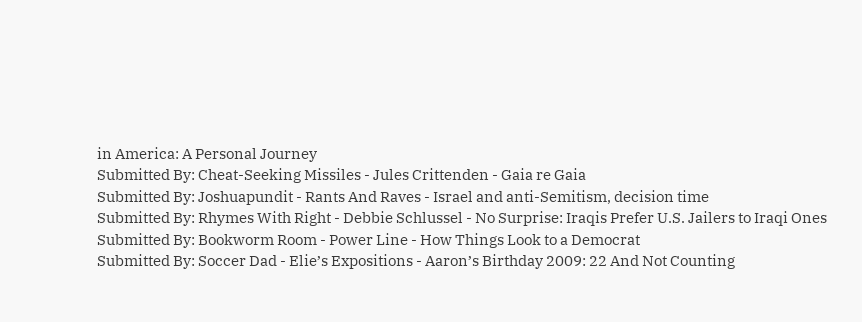in America: A Personal Journey
Submitted By: Cheat-Seeking Missiles - Jules Crittenden - Gaia re Gaia
Submitted By: Joshuapundit - Rants And Raves - Israel and anti-Semitism, decision time
Submitted By: Rhymes With Right - Debbie Schlussel - No Surprise: Iraqis Prefer U.S. Jailers to Iraqi Ones
Submitted By: Bookworm Room - Power Line - How Things Look to a Democrat
Submitted By: Soccer Dad - Elie’s Expositions - Aaron’s Birthday 2009: 22 And Not Counting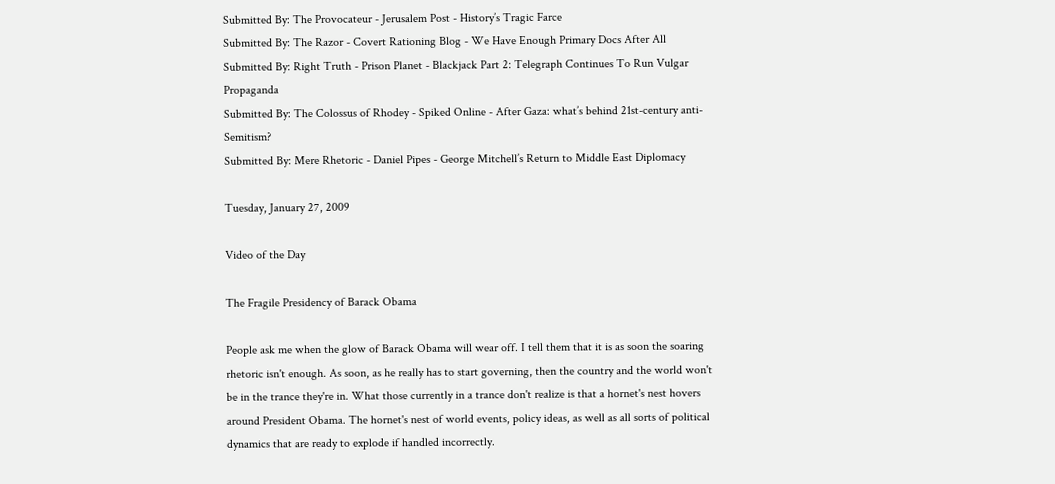Submitted By: The Provocateur - Jerusalem Post - History’s Tragic Farce
Submitted By: The Razor - Covert Rationing Blog - We Have Enough Primary Docs After All
Submitted By: Right Truth - Prison Planet - Blackjack Part 2: Telegraph Continues To Run Vulgar Propaganda
Submitted By: The Colossus of Rhodey - Spiked Online - After Gaza: what’s behind 21st-century anti-Semitism?
Submitted By: Mere Rhetoric - Daniel Pipes - George Mitchell’s Return to Middle East Diplomacy

Tuesday, January 27, 2009

Video of the Day

The Fragile Presidency of Barack Obama

People ask me when the glow of Barack Obama will wear off. I tell them that it is as soon the soaring rhetoric isn't enough. As soon, as he really has to start governing, then the country and the world won't be in the trance they're in. What those currently in a trance don't realize is that a hornet's nest hovers around President Obama. The hornet's nest of world events, policy ideas, as well as all sorts of political dynamics that are ready to explode if handled incorrectly.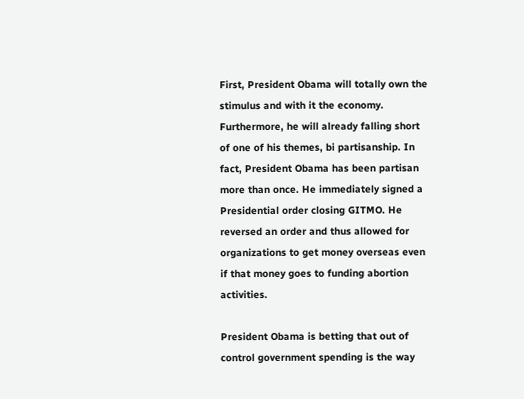First, President Obama will totally own the stimulus and with it the economy. Furthermore, he will already falling short of one of his themes, bi partisanship. In fact, President Obama has been partisan more than once. He immediately signed a Presidential order closing GITMO. He reversed an order and thus allowed for organizations to get money overseas even if that money goes to funding abortion activities.

President Obama is betting that out of control government spending is the way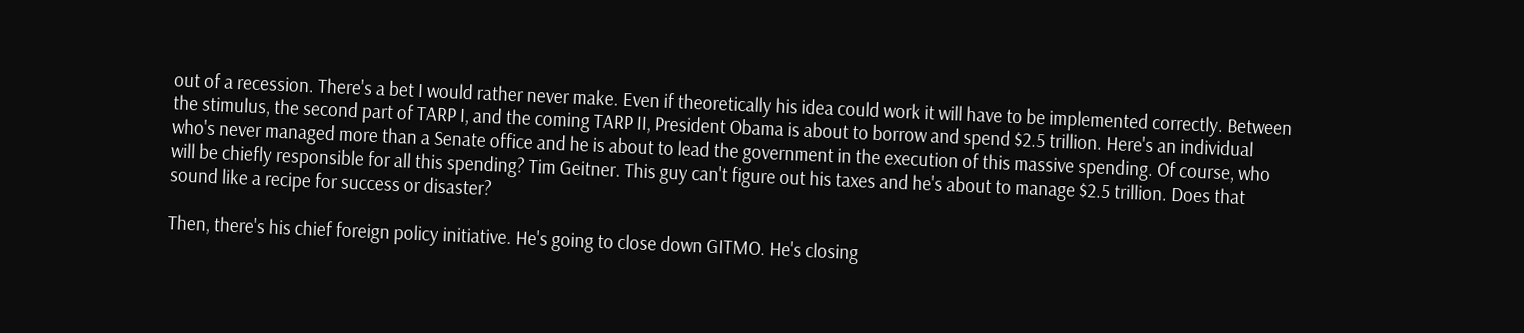out of a recession. There's a bet I would rather never make. Even if theoretically his idea could work it will have to be implemented correctly. Between the stimulus, the second part of TARP I, and the coming TARP II, President Obama is about to borrow and spend $2.5 trillion. Here's an individual who's never managed more than a Senate office and he is about to lead the government in the execution of this massive spending. Of course, who will be chiefly responsible for all this spending? Tim Geitner. This guy can't figure out his taxes and he's about to manage $2.5 trillion. Does that sound like a recipe for success or disaster?

Then, there's his chief foreign policy initiative. He's going to close down GITMO. He's closing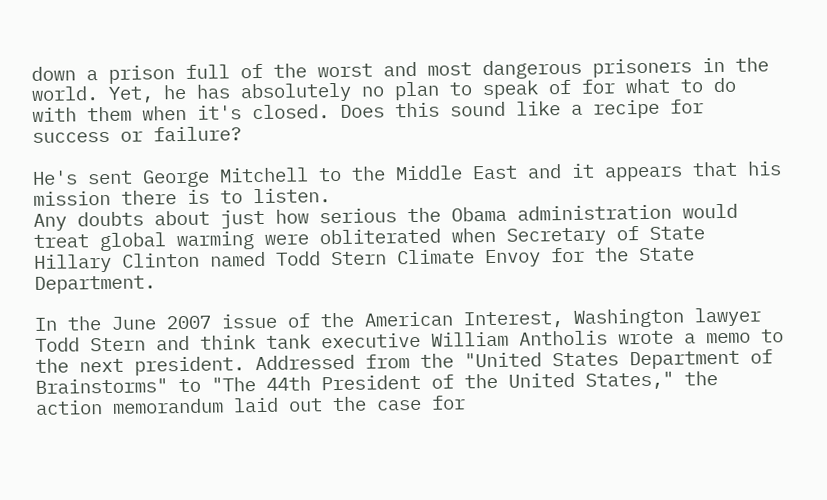down a prison full of the worst and most dangerous prisoners in the world. Yet, he has absolutely no plan to speak of for what to do with them when it's closed. Does this sound like a recipe for success or failure?

He's sent George Mitchell to the Middle East and it appears that his mission there is to listen.
Any doubts about just how serious the Obama administration would treat global warming were obliterated when Secretary of State Hillary Clinton named Todd Stern Climate Envoy for the State Department.

In the June 2007 issue of the American Interest, Washington lawyer Todd Stern and think tank executive William Antholis wrote a memo to the next president. Addressed from the "United States Department of Brainstorms" to "The 44th President of the United States," the action memorandum laid out the case for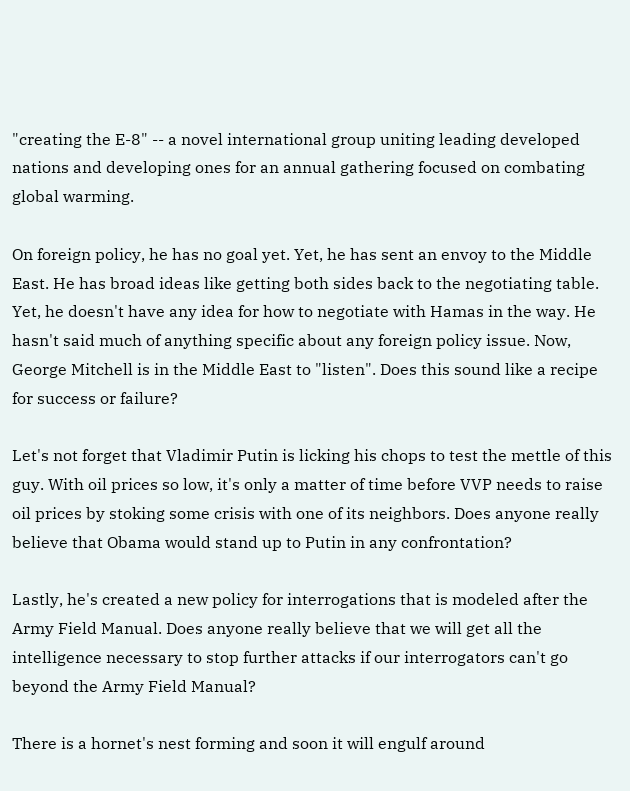"creating the E-8" -- a novel international group uniting leading developed nations and developing ones for an annual gathering focused on combating global warming.

On foreign policy, he has no goal yet. Yet, he has sent an envoy to the Middle East. He has broad ideas like getting both sides back to the negotiating table. Yet, he doesn't have any idea for how to negotiate with Hamas in the way. He hasn't said much of anything specific about any foreign policy issue. Now, George Mitchell is in the Middle East to "listen". Does this sound like a recipe for success or failure?

Let's not forget that Vladimir Putin is licking his chops to test the mettle of this guy. With oil prices so low, it's only a matter of time before VVP needs to raise oil prices by stoking some crisis with one of its neighbors. Does anyone really believe that Obama would stand up to Putin in any confrontation?

Lastly, he's created a new policy for interrogations that is modeled after the Army Field Manual. Does anyone really believe that we will get all the intelligence necessary to stop further attacks if our interrogators can't go beyond the Army Field Manual?

There is a hornet's nest forming and soon it will engulf around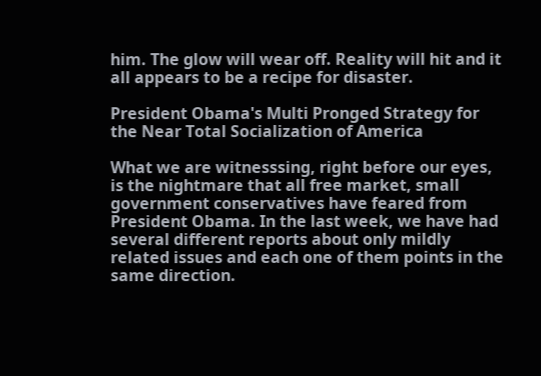him. The glow will wear off. Reality will hit and it all appears to be a recipe for disaster.

President Obama's Multi Pronged Strategy for the Near Total Socialization of America

What we are witnesssing, right before our eyes, is the nightmare that all free market, small government conservatives have feared from President Obama. In the last week, we have had several different reports about only mildly related issues and each one of them points in the same direction.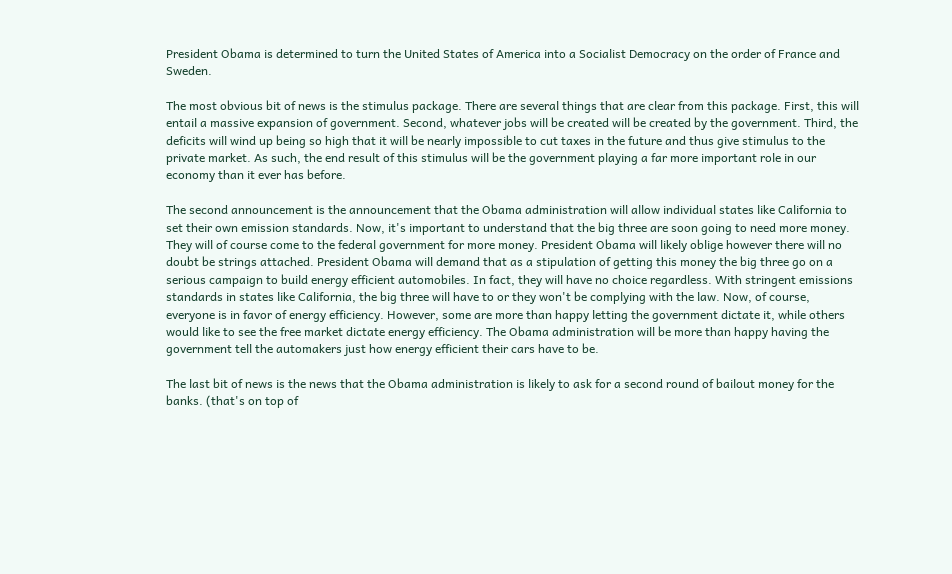President Obama is determined to turn the United States of America into a Socialist Democracy on the order of France and Sweden.

The most obvious bit of news is the stimulus package. There are several things that are clear from this package. First, this will entail a massive expansion of government. Second, whatever jobs will be created will be created by the government. Third, the deficits will wind up being so high that it will be nearly impossible to cut taxes in the future and thus give stimulus to the private market. As such, the end result of this stimulus will be the government playing a far more important role in our economy than it ever has before.

The second announcement is the announcement that the Obama administration will allow individual states like California to set their own emission standards. Now, it's important to understand that the big three are soon going to need more money. They will of course come to the federal government for more money. President Obama will likely oblige however there will no doubt be strings attached. President Obama will demand that as a stipulation of getting this money the big three go on a serious campaign to build energy efficient automobiles. In fact, they will have no choice regardless. With stringent emissions standards in states like California, the big three will have to or they won't be complying with the law. Now, of course, everyone is in favor of energy efficiency. However, some are more than happy letting the government dictate it, while others would like to see the free market dictate energy efficiency. The Obama administration will be more than happy having the government tell the automakers just how energy efficient their cars have to be.

The last bit of news is the news that the Obama administration is likely to ask for a second round of bailout money for the banks. (that's on top of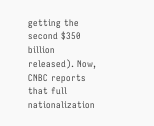getting the second $350 billion released). Now, CNBC reports that full nationalization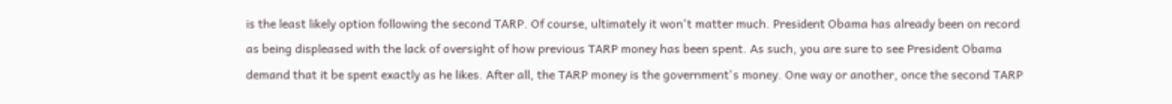is the least likely option following the second TARP. Of course, ultimately it won't matter much. President Obama has already been on record as being displeased with the lack of oversight of how previous TARP money has been spent. As such, you are sure to see President Obama demand that it be spent exactly as he likes. After all, the TARP money is the government's money. One way or another, once the second TARP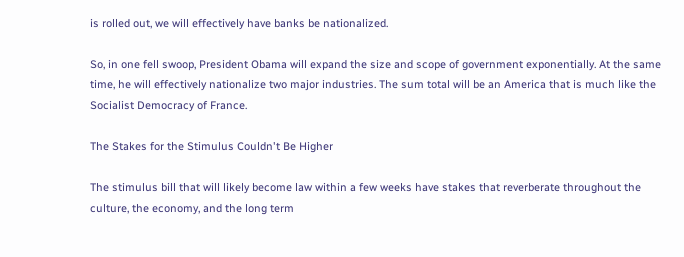is rolled out, we will effectively have banks be nationalized.

So, in one fell swoop, President Obama will expand the size and scope of government exponentially. At the same time, he will effectively nationalize two major industries. The sum total will be an America that is much like the Socialist Democracy of France.

The Stakes for the Stimulus Couldn't Be Higher

The stimulus bill that will likely become law within a few weeks have stakes that reverberate throughout the culture, the economy, and the long term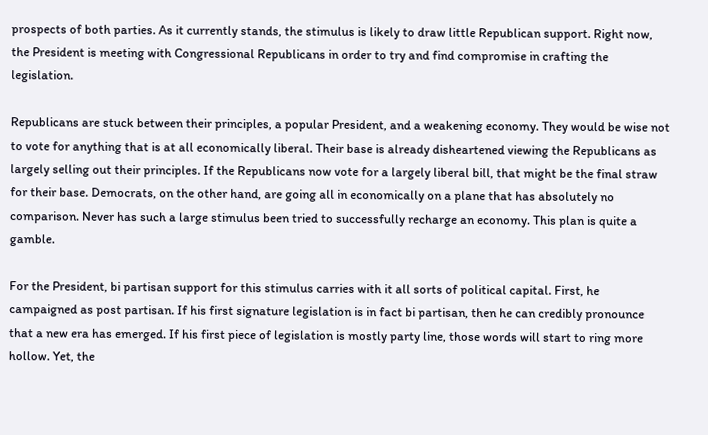prospects of both parties. As it currently stands, the stimulus is likely to draw little Republican support. Right now, the President is meeting with Congressional Republicans in order to try and find compromise in crafting the legislation.

Republicans are stuck between their principles, a popular President, and a weakening economy. They would be wise not to vote for anything that is at all economically liberal. Their base is already disheartened viewing the Republicans as largely selling out their principles. If the Republicans now vote for a largely liberal bill, that might be the final straw for their base. Democrats, on the other hand, are going all in economically on a plane that has absolutely no comparison. Never has such a large stimulus been tried to successfully recharge an economy. This plan is quite a gamble.

For the President, bi partisan support for this stimulus carries with it all sorts of political capital. First, he campaigned as post partisan. If his first signature legislation is in fact bi partisan, then he can credibly pronounce that a new era has emerged. If his first piece of legislation is mostly party line, those words will start to ring more hollow. Yet, the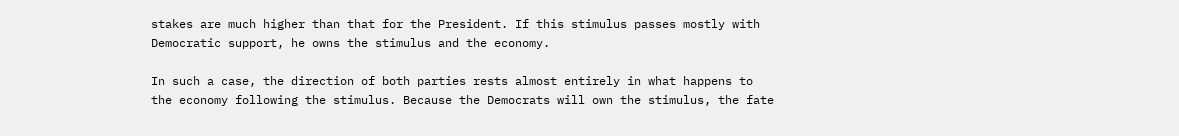stakes are much higher than that for the President. If this stimulus passes mostly with Democratic support, he owns the stimulus and the economy.

In such a case, the direction of both parties rests almost entirely in what happens to the economy following the stimulus. Because the Democrats will own the stimulus, the fate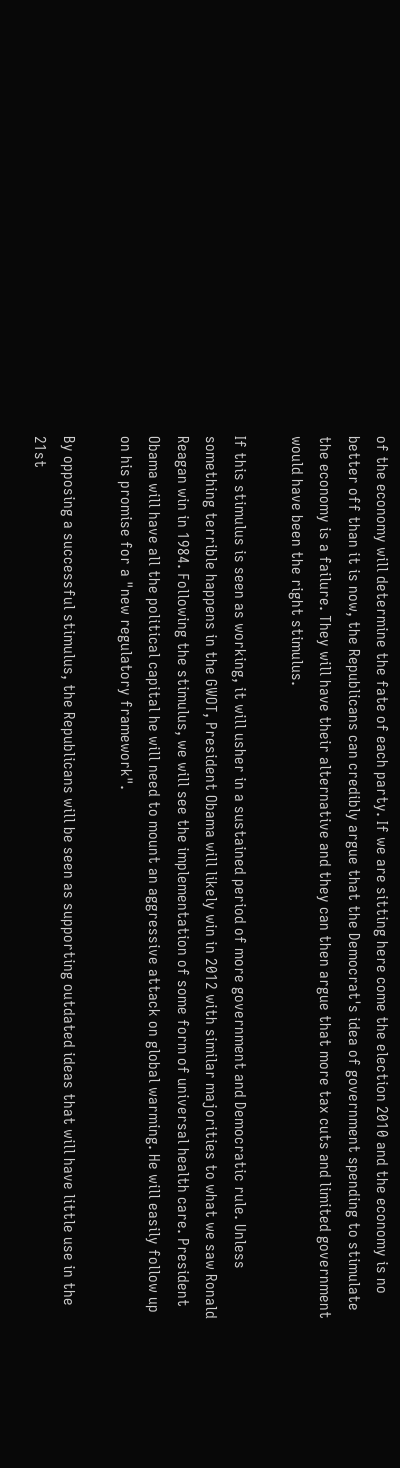of the economy will determine the fate of each party. If we are sitting here come the election 2010 and the economy is no better off than it is now, the Republicans can credibly argue that the Democrat's idea of government spending to stimulate the economy is a failure. They will have their alternative and they can then argue that more tax cuts and limited government would have been the right stimulus.

If this stimulus is seen as working, it will usher in a sustained period of more government and Democratic rule. Unless something terrible happens in the GWOT, President Obama will likely win in 2012 with similar majorities to what we saw Ronald Reagan win in 1984. Following the stimulus, we will see the implementation of some form of universal health care. President Obama will have all the political capital he will need to mount an aggressive attack on global warming. He will easily follow up on his promise for a "new regulatory framework".

By opposing a successful stimulus, the Republicans will be seen as supporting outdated ideas that will have little use in the 21st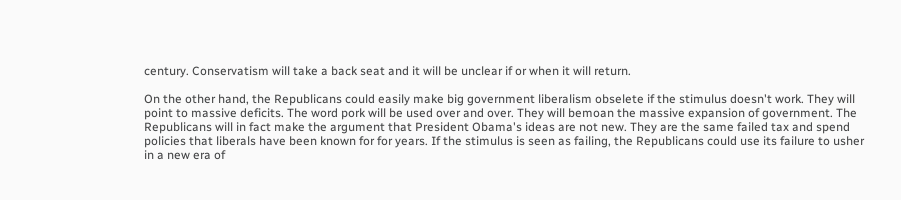century. Conservatism will take a back seat and it will be unclear if or when it will return.

On the other hand, the Republicans could easily make big government liberalism obselete if the stimulus doesn't work. They will point to massive deficits. The word pork will be used over and over. They will bemoan the massive expansion of government. The Republicans will in fact make the argument that President Obama's ideas are not new. They are the same failed tax and spend policies that liberals have been known for for years. If the stimulus is seen as failing, the Republicans could use its failure to usher in a new era of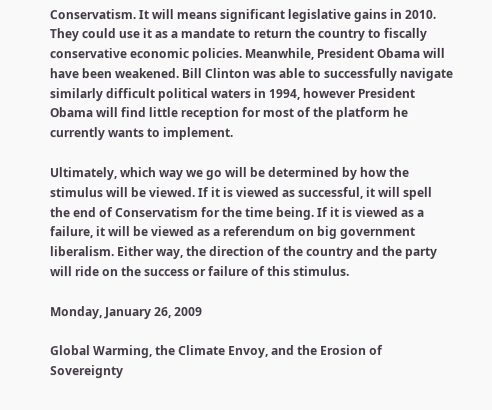Conservatism. It will means significant legislative gains in 2010. They could use it as a mandate to return the country to fiscally conservative economic policies. Meanwhile, President Obama will have been weakened. Bill Clinton was able to successfully navigate similarly difficult political waters in 1994, however President Obama will find little reception for most of the platform he currently wants to implement.

Ultimately, which way we go will be determined by how the stimulus will be viewed. If it is viewed as successful, it will spell the end of Conservatism for the time being. If it is viewed as a failure, it will be viewed as a referendum on big government liberalism. Either way, the direction of the country and the party will ride on the success or failure of this stimulus.

Monday, January 26, 2009

Global Warming, the Climate Envoy, and the Erosion of Sovereignty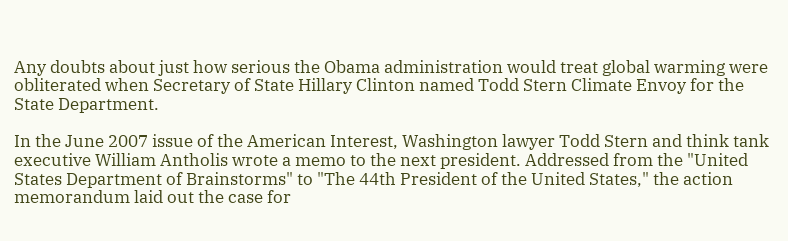Any doubts about just how serious the Obama administration would treat global warming were obliterated when Secretary of State Hillary Clinton named Todd Stern Climate Envoy for the State Department.

In the June 2007 issue of the American Interest, Washington lawyer Todd Stern and think tank executive William Antholis wrote a memo to the next president. Addressed from the "United States Department of Brainstorms" to "The 44th President of the United States," the action memorandum laid out the case for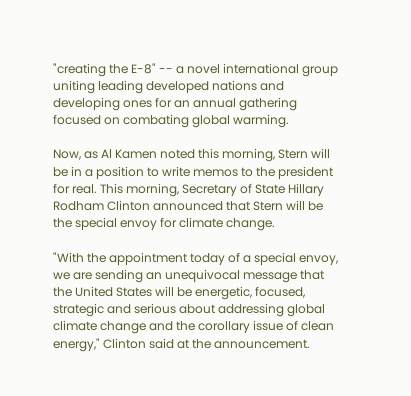"creating the E-8" -- a novel international group uniting leading developed nations and developing ones for an annual gathering focused on combating global warming.

Now, as Al Kamen noted this morning, Stern will be in a position to write memos to the president for real. This morning, Secretary of State Hillary Rodham Clinton announced that Stern will be the special envoy for climate change.

"With the appointment today of a special envoy, we are sending an unequivocal message that the United States will be energetic, focused, strategic and serious about addressing global climate change and the corollary issue of clean energy," Clinton said at the announcement.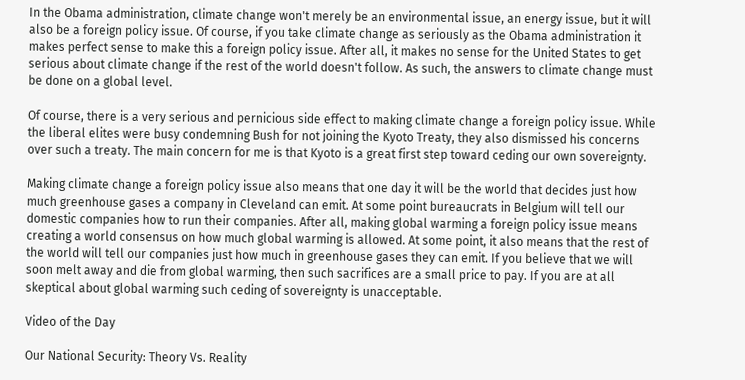In the Obama administration, climate change won't merely be an environmental issue, an energy issue, but it will also be a foreign policy issue. Of course, if you take climate change as seriously as the Obama administration it makes perfect sense to make this a foreign policy issue. After all, it makes no sense for the United States to get serious about climate change if the rest of the world doesn't follow. As such, the answers to climate change must be done on a global level.

Of course, there is a very serious and pernicious side effect to making climate change a foreign policy issue. While the liberal elites were busy condemning Bush for not joining the Kyoto Treaty, they also dismissed his concerns over such a treaty. The main concern for me is that Kyoto is a great first step toward ceding our own sovereignty.

Making climate change a foreign policy issue also means that one day it will be the world that decides just how much greenhouse gases a company in Cleveland can emit. At some point bureaucrats in Belgium will tell our domestic companies how to run their companies. After all, making global warming a foreign policy issue means creating a world consensus on how much global warming is allowed. At some point, it also means that the rest of the world will tell our companies just how much in greenhouse gases they can emit. If you believe that we will soon melt away and die from global warming, then such sacrifices are a small price to pay. If you are at all skeptical about global warming such ceding of sovereignty is unacceptable.

Video of the Day

Our National Security: Theory Vs. Reality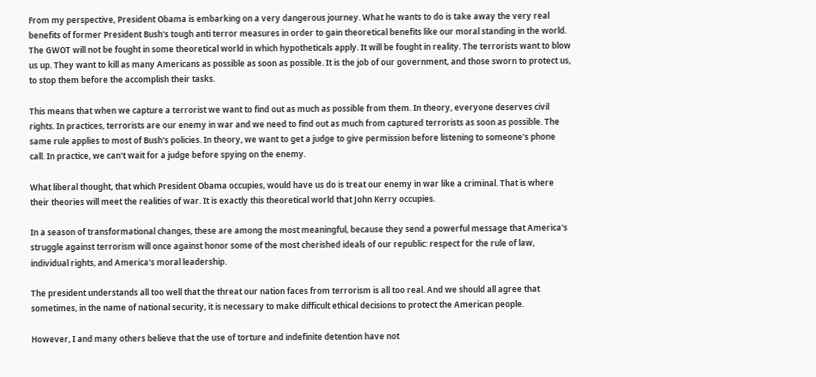From my perspective, President Obama is embarking on a very dangerous journey. What he wants to do is take away the very real benefits of former President Bush's tough anti terror measures in order to gain theoretical benefits like our moral standing in the world. The GWOT will not be fought in some theoretical world in which hypotheticals apply. It will be fought in reality. The terrorists want to blow us up. They want to kill as many Americans as possible as soon as possible. It is the job of our government, and those sworn to protect us, to stop them before the accomplish their tasks.

This means that when we capture a terrorist we want to find out as much as possible from them. In theory, everyone deserves civil rights. In practices, terrorists are our enemy in war and we need to find out as much from captured terrorists as soon as possible. The same rule applies to most of Bush's policies. In theory, we want to get a judge to give permission before listening to someone's phone call. In practice, we can't wait for a judge before spying on the enemy.

What liberal thought, that which President Obama occupies, would have us do is treat our enemy in war like a criminal. That is where their theories will meet the realities of war. It is exactly this theoretical world that John Kerry occupies.

In a season of transformational changes, these are among the most meaningful, because they send a powerful message that America's struggle against terrorism will once against honor some of the most cherished ideals of our republic: respect for the rule of law, individual rights, and America's moral leadership.

The president understands all too well that the threat our nation faces from terrorism is all too real. And we should all agree that sometimes, in the name of national security, it is necessary to make difficult ethical decisions to protect the American people.

However, I and many others believe that the use of torture and indefinite detention have not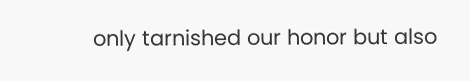only tarnished our honor but also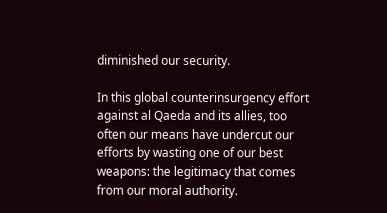diminished our security.

In this global counterinsurgency effort against al Qaeda and its allies, too often our means have undercut our efforts by wasting one of our best weapons: the legitimacy that comes from our moral authority.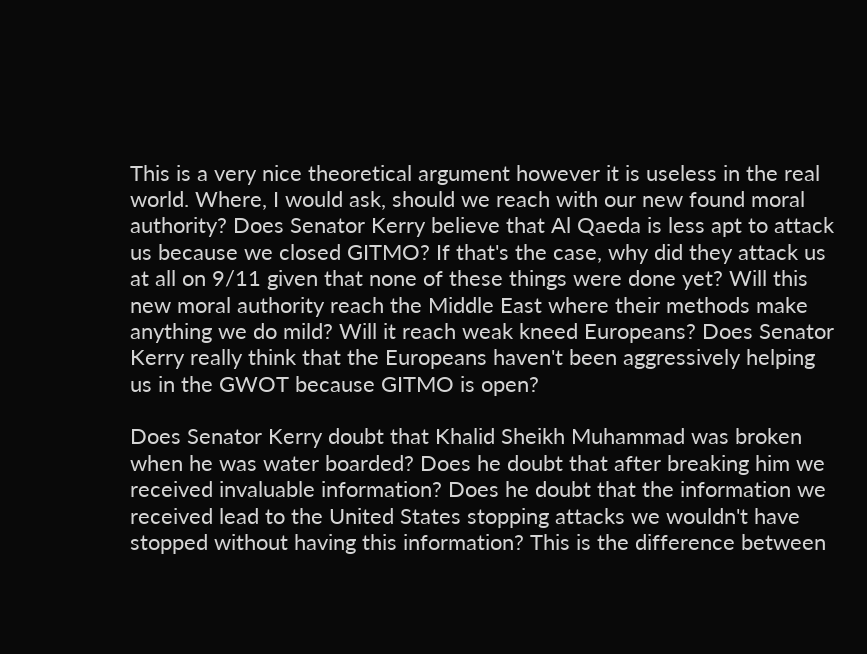This is a very nice theoretical argument however it is useless in the real world. Where, I would ask, should we reach with our new found moral authority? Does Senator Kerry believe that Al Qaeda is less apt to attack us because we closed GITMO? If that's the case, why did they attack us at all on 9/11 given that none of these things were done yet? Will this new moral authority reach the Middle East where their methods make anything we do mild? Will it reach weak kneed Europeans? Does Senator Kerry really think that the Europeans haven't been aggressively helping us in the GWOT because GITMO is open?

Does Senator Kerry doubt that Khalid Sheikh Muhammad was broken when he was water boarded? Does he doubt that after breaking him we received invaluable information? Does he doubt that the information we received lead to the United States stopping attacks we wouldn't have stopped without having this information? This is the difference between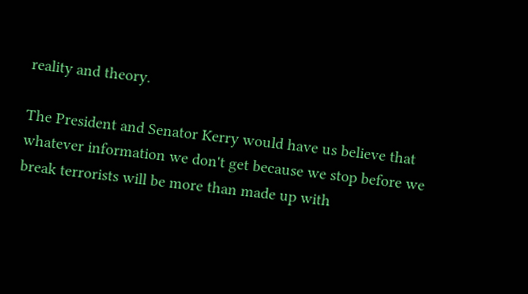reality and theory.

The President and Senator Kerry would have us believe that whatever information we don't get because we stop before we break terrorists will be more than made up with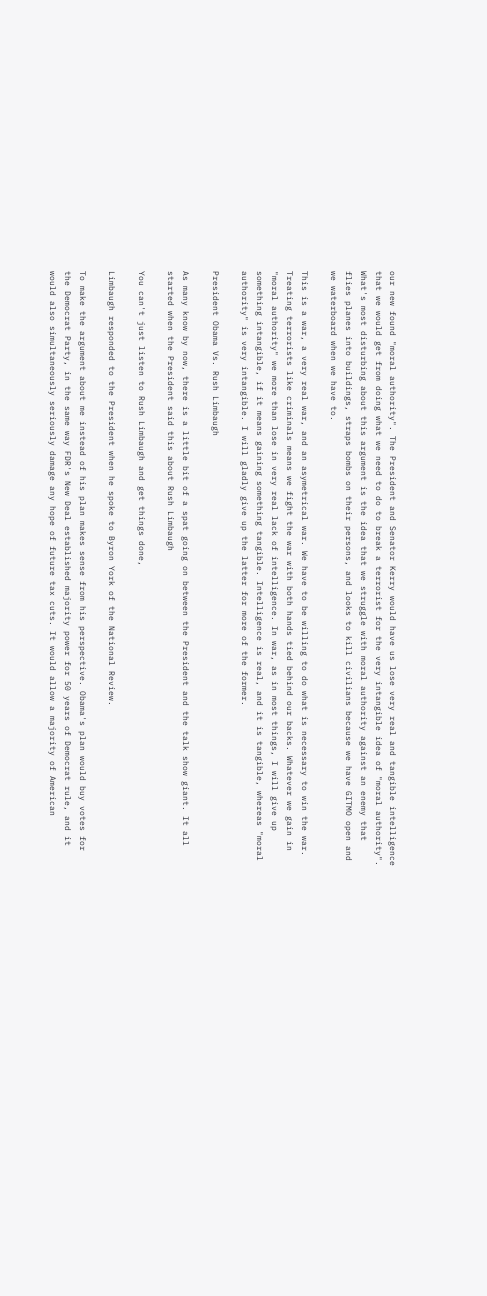our new found "moral authority". The President and Senator Kerry would have us lose very real and tangible intelligence that we would get from doing what we need to do to break a terrorist for the very intangible idea of "moral authority". What's most disturbing about this argument is the idea that we struggle with moral authority against an enemy that flies planes into buildings, straps bombs on their persons, and looks to kill civilians because we have GITMO open and we waterboard when we have to.

This is a war, a very real war, and an asymetrical war. We have to be willing to do what is necessary to win the war. Treating terrorists like criminals means we fight the war with both hands tied behind our backs. Whatever we gain in "moral authority" we more than lose in very real lack of intelligence. In war, as in most things, I will give up something intangible, if it means gaining something tangible. Intelligence is real, and it is tangible, whereas "moral authority" is very intangible. I will gladly give up the latter for more of the former.

President Obama Vs. Rush Limbaugh

As many know by now, there is a little bit of a spat going on between the President and the talk show giant. It all started when the President said this about Rush Limbaugh

You can't just listen to Rush Limbaugh and get things done,

Limbaugh responded to the President when he spoke to Byron York of the National Review.

To make the argument about me instead of his plan makes sense from his perspective. Obama's plan would buy votes for the Democrat Party, in the same way FDR's New Deal established majority power for 50 years of Democrat rule, and it would also simultaneously seriously damage any hope of future tax cuts. It would allow a majority of American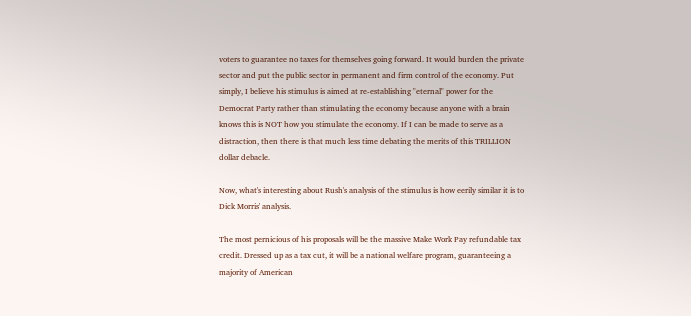voters to guarantee no taxes for themselves going forward. It would burden the private sector and put the public sector in permanent and firm control of the economy. Put simply, I believe his stimulus is aimed at re-establishing "eternal" power for the Democrat Party rather than stimulating the economy because anyone with a brain knows this is NOT how you stimulate the economy. If I can be made to serve as a distraction, then there is that much less time debating the merits of this TRILLION dollar debacle.

Now, what's interesting about Rush's analysis of the stimulus is how eerily similar it is to Dick Morris' analysis.

The most pernicious of his proposals will be the massive Make Work Pay refundable tax credit. Dressed up as a tax cut, it will be a national welfare program, guaranteeing a majority of American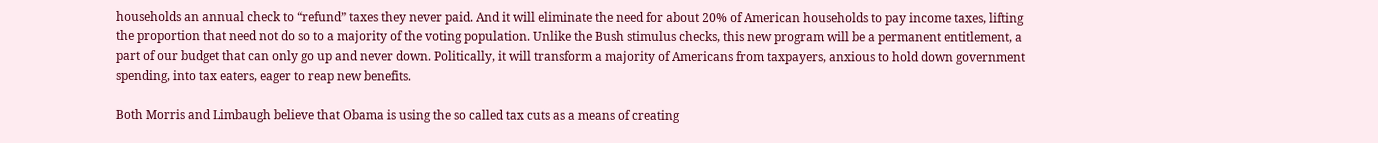households an annual check to “refund” taxes they never paid. And it will eliminate the need for about 20% of American households to pay income taxes, lifting the proportion that need not do so to a majority of the voting population. Unlike the Bush stimulus checks, this new program will be a permanent entitlement, a part of our budget that can only go up and never down. Politically, it will transform a majority of Americans from taxpayers, anxious to hold down government spending, into tax eaters, eager to reap new benefits.

Both Morris and Limbaugh believe that Obama is using the so called tax cuts as a means of creating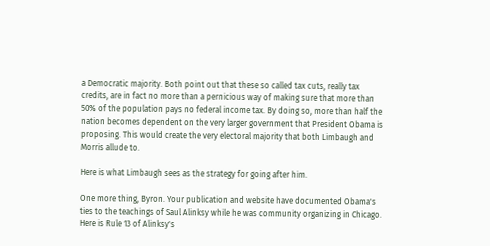a Democratic majority. Both point out that these so called tax cuts, really tax credits, are in fact no more than a pernicious way of making sure that more than 50% of the population pays no federal income tax. By doing so, more than half the nation becomes dependent on the very larger government that President Obama is proposing. This would create the very electoral majority that both Limbaugh and Morris allude to.

Here is what Limbaugh sees as the strategy for going after him.

One more thing, Byron. Your publication and website have documented Obama's ties to the teachings of Saul Alinksy while he was community organizing in Chicago. Here is Rule 13 of Alinksy's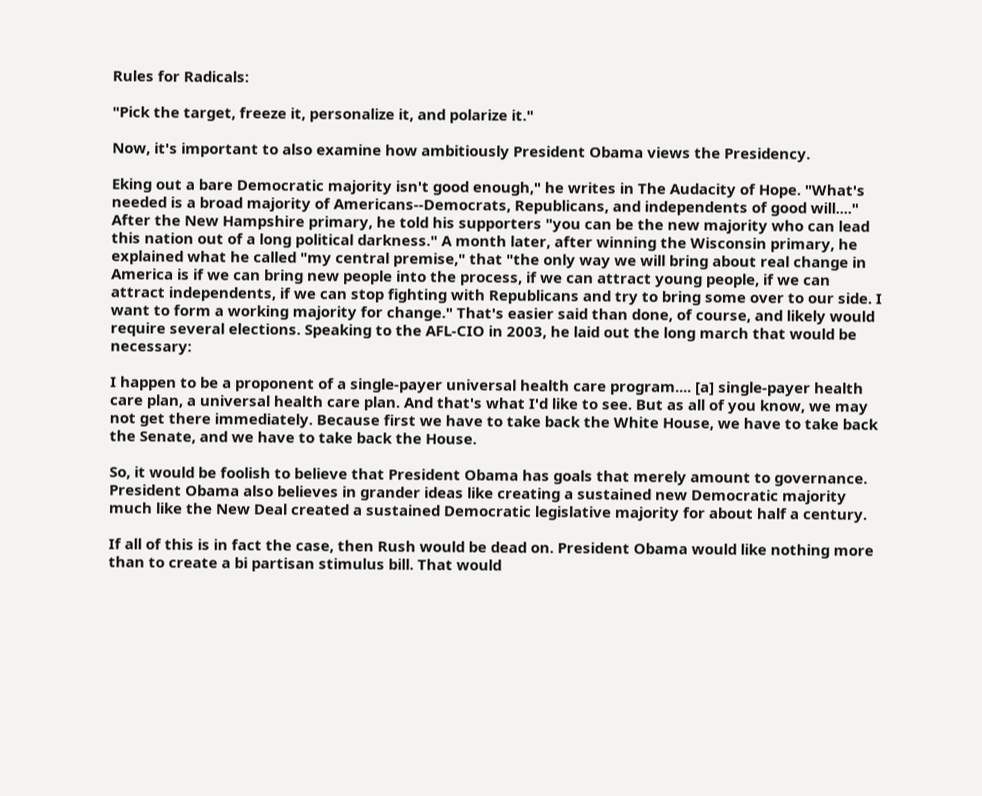Rules for Radicals:

"Pick the target, freeze it, personalize it, and polarize it."

Now, it's important to also examine how ambitiously President Obama views the Presidency.

Eking out a bare Democratic majority isn't good enough," he writes in The Audacity of Hope. "What's needed is a broad majority of Americans--Democrats, Republicans, and independents of good will...." After the New Hampshire primary, he told his supporters "you can be the new majority who can lead this nation out of a long political darkness." A month later, after winning the Wisconsin primary, he explained what he called "my central premise," that "the only way we will bring about real change in America is if we can bring new people into the process, if we can attract young people, if we can attract independents, if we can stop fighting with Republicans and try to bring some over to our side. I want to form a working majority for change." That's easier said than done, of course, and likely would require several elections. Speaking to the AFL-CIO in 2003, he laid out the long march that would be necessary:

I happen to be a proponent of a single-payer universal health care program.... [a] single-payer health care plan, a universal health care plan. And that's what I'd like to see. But as all of you know, we may not get there immediately. Because first we have to take back the White House, we have to take back the Senate, and we have to take back the House.

So, it would be foolish to believe that President Obama has goals that merely amount to governance. President Obama also believes in grander ideas like creating a sustained new Democratic majority much like the New Deal created a sustained Democratic legislative majority for about half a century.

If all of this is in fact the case, then Rush would be dead on. President Obama would like nothing more than to create a bi partisan stimulus bill. That would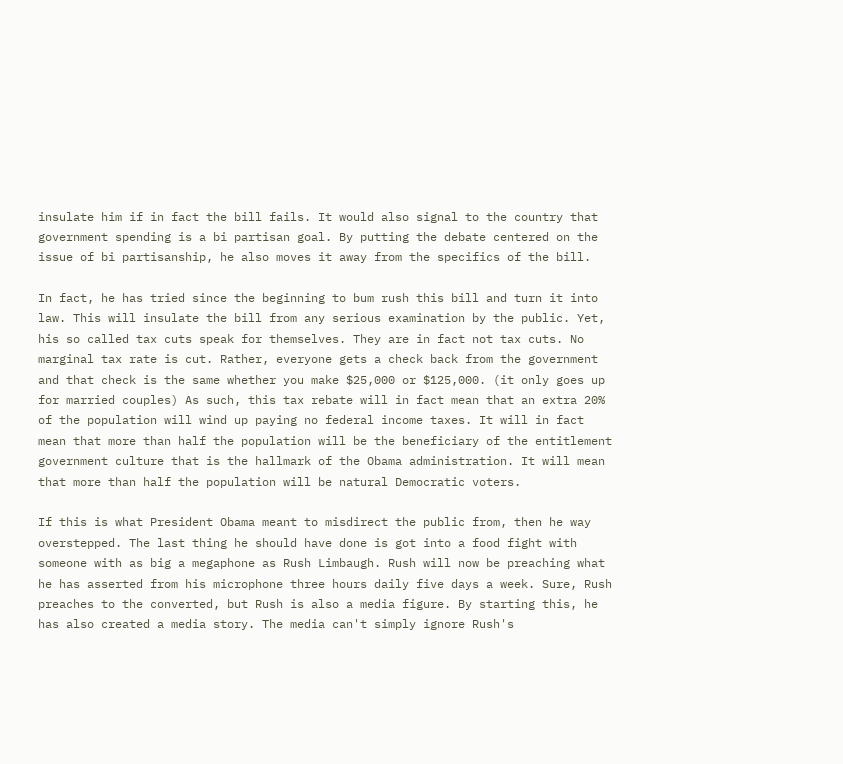insulate him if in fact the bill fails. It would also signal to the country that government spending is a bi partisan goal. By putting the debate centered on the issue of bi partisanship, he also moves it away from the specifics of the bill.

In fact, he has tried since the beginning to bum rush this bill and turn it into law. This will insulate the bill from any serious examination by the public. Yet, his so called tax cuts speak for themselves. They are in fact not tax cuts. No marginal tax rate is cut. Rather, everyone gets a check back from the government and that check is the same whether you make $25,000 or $125,000. (it only goes up for married couples) As such, this tax rebate will in fact mean that an extra 20% of the population will wind up paying no federal income taxes. It will in fact mean that more than half the population will be the beneficiary of the entitlement government culture that is the hallmark of the Obama administration. It will mean that more than half the population will be natural Democratic voters.

If this is what President Obama meant to misdirect the public from, then he way overstepped. The last thing he should have done is got into a food fight with someone with as big a megaphone as Rush Limbaugh. Rush will now be preaching what he has asserted from his microphone three hours daily five days a week. Sure, Rush preaches to the converted, but Rush is also a media figure. By starting this, he has also created a media story. The media can't simply ignore Rush's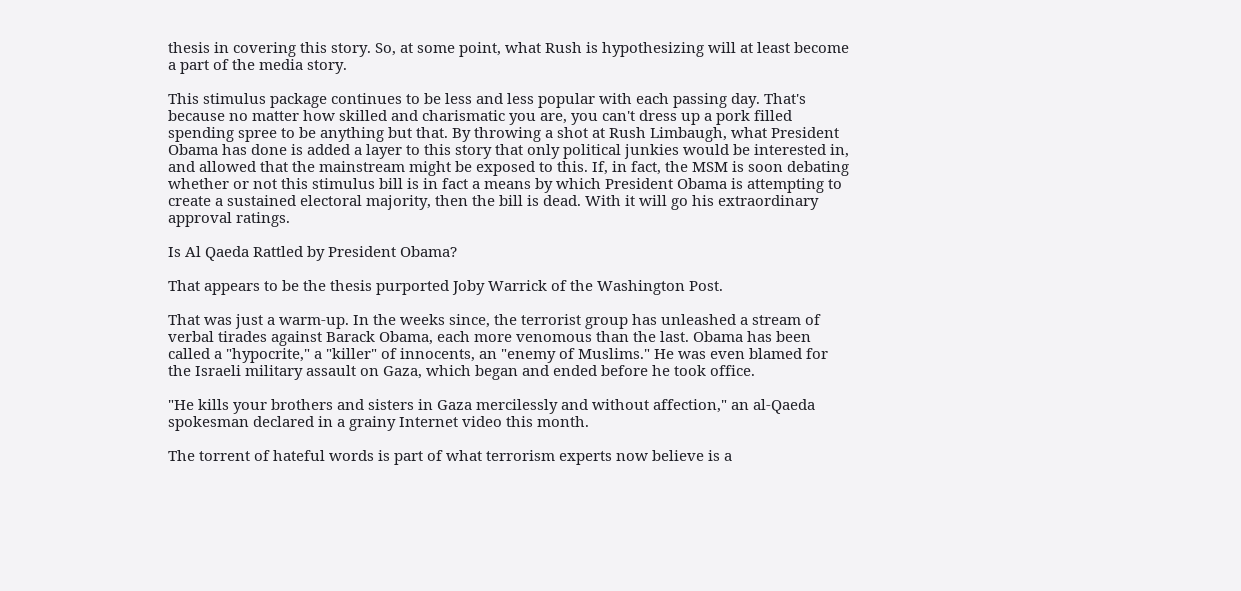thesis in covering this story. So, at some point, what Rush is hypothesizing will at least become a part of the media story.

This stimulus package continues to be less and less popular with each passing day. That's because no matter how skilled and charismatic you are, you can't dress up a pork filled spending spree to be anything but that. By throwing a shot at Rush Limbaugh, what President Obama has done is added a layer to this story that only political junkies would be interested in, and allowed that the mainstream might be exposed to this. If, in fact, the MSM is soon debating whether or not this stimulus bill is in fact a means by which President Obama is attempting to create a sustained electoral majority, then the bill is dead. With it will go his extraordinary approval ratings.

Is Al Qaeda Rattled by President Obama?

That appears to be the thesis purported Joby Warrick of the Washington Post.

That was just a warm-up. In the weeks since, the terrorist group has unleashed a stream of verbal tirades against Barack Obama, each more venomous than the last. Obama has been called a "hypocrite," a "killer" of innocents, an "enemy of Muslims." He was even blamed for the Israeli military assault on Gaza, which began and ended before he took office.

"He kills your brothers and sisters in Gaza mercilessly and without affection," an al-Qaeda spokesman declared in a grainy Internet video this month.

The torrent of hateful words is part of what terrorism experts now believe is a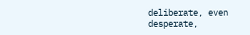deliberate, even desperate,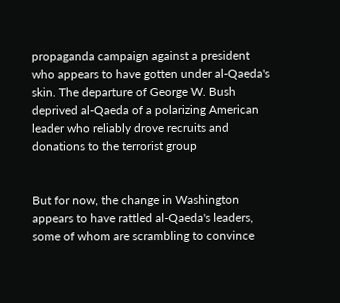propaganda campaign against a president who appears to have gotten under al-Qaeda's skin. The departure of George W. Bush deprived al-Qaeda of a polarizing American leader who reliably drove recruits and donations to the terrorist group


But for now, the change in Washington appears to have rattled al-Qaeda's leaders, some of whom are scrambling to convince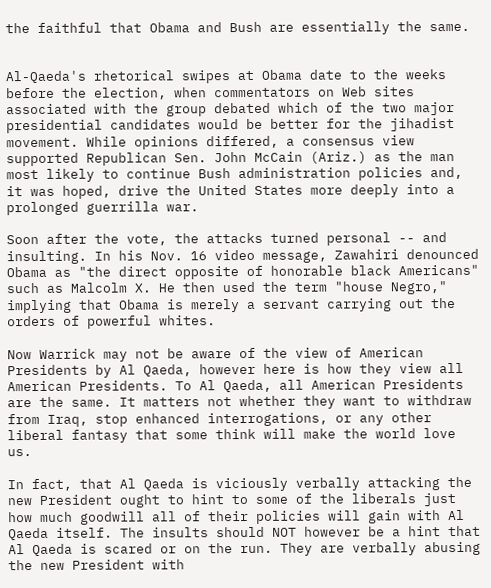the faithful that Obama and Bush are essentially the same.


Al-Qaeda's rhetorical swipes at Obama date to the weeks before the election, when commentators on Web sites associated with the group debated which of the two major presidential candidates would be better for the jihadist movement. While opinions differed, a consensus view supported Republican Sen. John McCain (Ariz.) as the man most likely to continue Bush administration policies and, it was hoped, drive the United States more deeply into a prolonged guerrilla war.

Soon after the vote, the attacks turned personal -- and insulting. In his Nov. 16 video message, Zawahiri denounced Obama as "the direct opposite of honorable black Americans" such as Malcolm X. He then used the term "house Negro," implying that Obama is merely a servant carrying out the orders of powerful whites.

Now Warrick may not be aware of the view of American Presidents by Al Qaeda, however here is how they view all American Presidents. To Al Qaeda, all American Presidents are the same. It matters not whether they want to withdraw from Iraq, stop enhanced interrogations, or any other liberal fantasy that some think will make the world love us.

In fact, that Al Qaeda is viciously verbally attacking the new President ought to hint to some of the liberals just how much goodwill all of their policies will gain with Al Qaeda itself. The insults should NOT however be a hint that Al Qaeda is scared or on the run. They are verbally abusing the new President with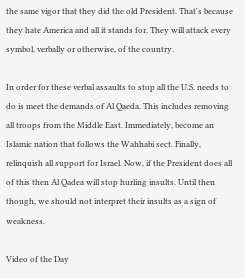the same vigor that they did the old President. That's because they hate America and all it stands for. They will attack every symbol, verbally or otherwise, of the country.

In order for these verbal assaults to stop all the U.S. needs to do is meet the demands of Al Qaeda. This includes removing all troops from the Middle East. Immediately, become an Islamic nation that follows the Wahhabi sect. Finally, relinquish all support for Israel. Now, if the President does all of this then Al Qadea will stop hurling insults. Until then though, we should not interpret their insults as a sign of weakness.

Video of the Day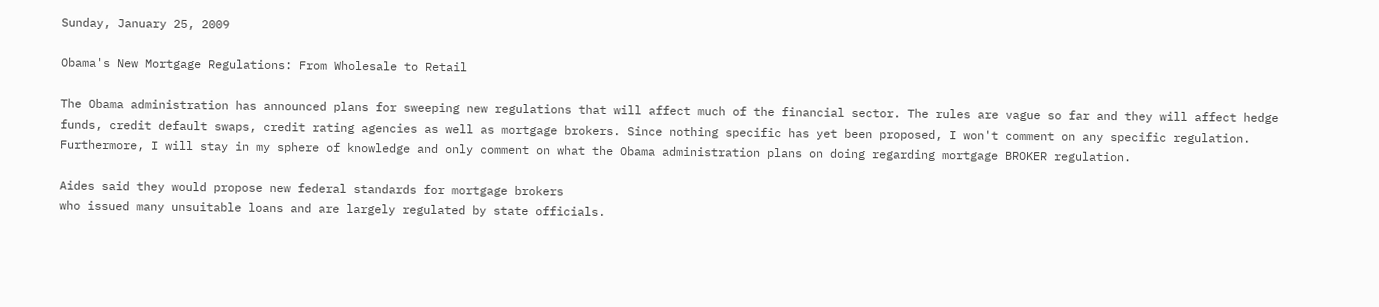Sunday, January 25, 2009

Obama's New Mortgage Regulations: From Wholesale to Retail

The Obama administration has announced plans for sweeping new regulations that will affect much of the financial sector. The rules are vague so far and they will affect hedge funds, credit default swaps, credit rating agencies as well as mortgage brokers. Since nothing specific has yet been proposed, I won't comment on any specific regulation. Furthermore, I will stay in my sphere of knowledge and only comment on what the Obama administration plans on doing regarding mortgage BROKER regulation.

Aides said they would propose new federal standards for mortgage brokers
who issued many unsuitable loans and are largely regulated by state officials.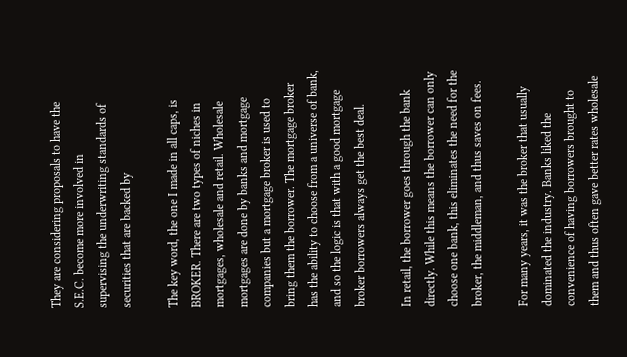They are considering proposals to have the S.E.C. become more involved in
supervising the underwriting standards of securities that are backed by

The key word, the one I made in all caps, is BROKER. There are two types of niches in mortgages, wholesale and retail. Wholesale mortgages are done by banks and mortgage companies but a mortgage broker is used to bring them the borrower. The mortgage broker has the ability to choose from a universe of bank, and so the logic is that with a good mortgage broker borrowers always get the best deal.

In retail, the borrower goes through the bank directly. While this means the borrower can only choose one bank, this eliminates the need for the broker, the middleman, and thus saves on fees.

For many years, it was the broker that usually dominated the industry. Banks liked the convenience of having borrowers brought to them and thus often gave better rates wholesale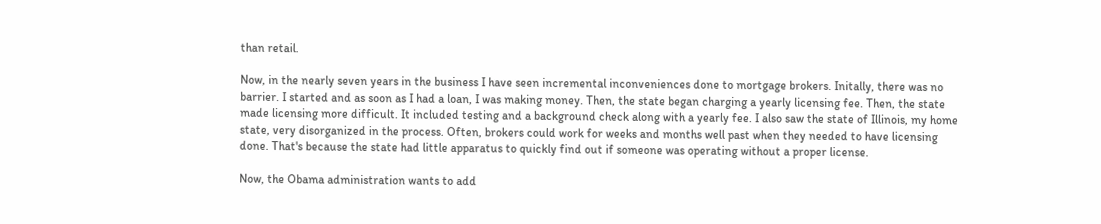than retail.

Now, in the nearly seven years in the business I have seen incremental inconveniences done to mortgage brokers. Initally, there was no barrier. I started and as soon as I had a loan, I was making money. Then, the state began charging a yearly licensing fee. Then, the state made licensing more difficult. It included testing and a background check along with a yearly fee. I also saw the state of Illinois, my home state, very disorganized in the process. Often, brokers could work for weeks and months well past when they needed to have licensing done. That's because the state had little apparatus to quickly find out if someone was operating without a proper license.

Now, the Obama administration wants to add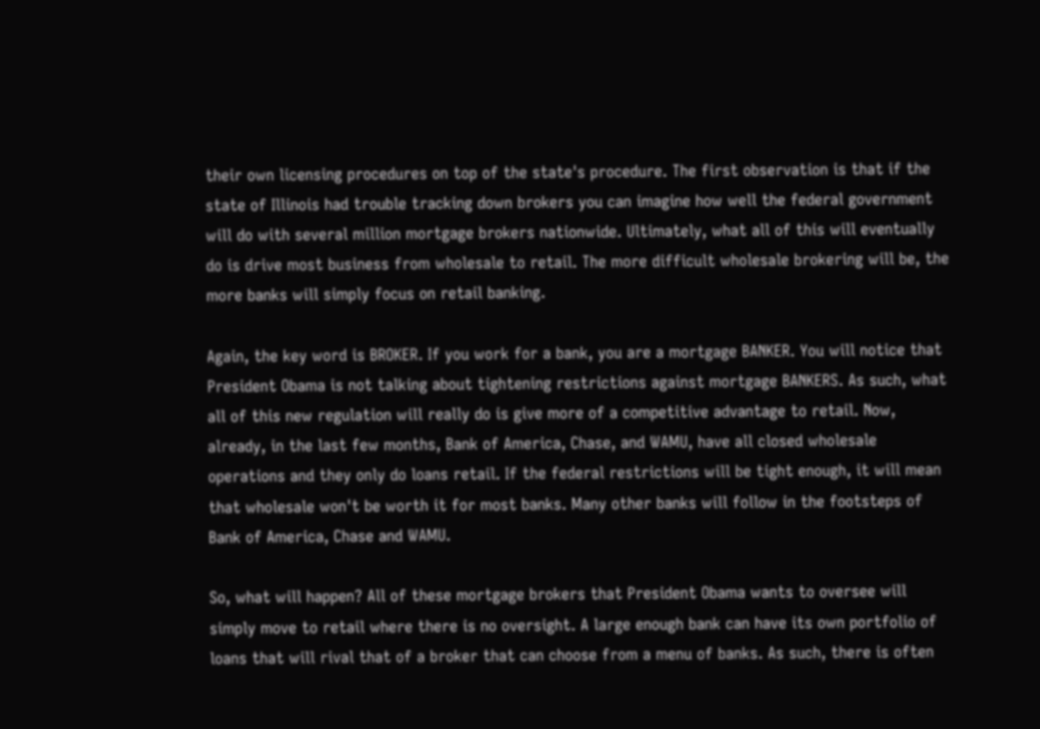their own licensing procedures on top of the state's procedure. The first observation is that if the state of Illinois had trouble tracking down brokers you can imagine how well the federal government will do with several million mortgage brokers nationwide. Ultimately, what all of this will eventually do is drive most business from wholesale to retail. The more difficult wholesale brokering will be, the more banks will simply focus on retail banking.

Again, the key word is BROKER. If you work for a bank, you are a mortgage BANKER. You will notice that President Obama is not talking about tightening restrictions against mortgage BANKERS. As such, what all of this new regulation will really do is give more of a competitive advantage to retail. Now, already, in the last few months, Bank of America, Chase, and WAMU, have all closed wholesale operations and they only do loans retail. If the federal restrictions will be tight enough, it will mean that wholesale won't be worth it for most banks. Many other banks will follow in the footsteps of Bank of America, Chase and WAMU.

So, what will happen? All of these mortgage brokers that President Obama wants to oversee will simply move to retail where there is no oversight. A large enough bank can have its own portfolio of loans that will rival that of a broker that can choose from a menu of banks. As such, there is often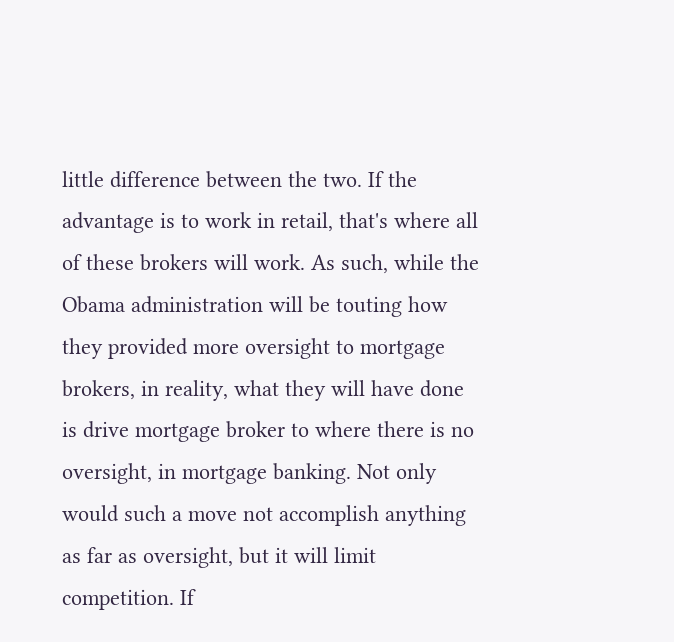little difference between the two. If the advantage is to work in retail, that's where all of these brokers will work. As such, while the Obama administration will be touting how they provided more oversight to mortgage brokers, in reality, what they will have done is drive mortgage broker to where there is no oversight, in mortgage banking. Not only would such a move not accomplish anything as far as oversight, but it will limit competition. If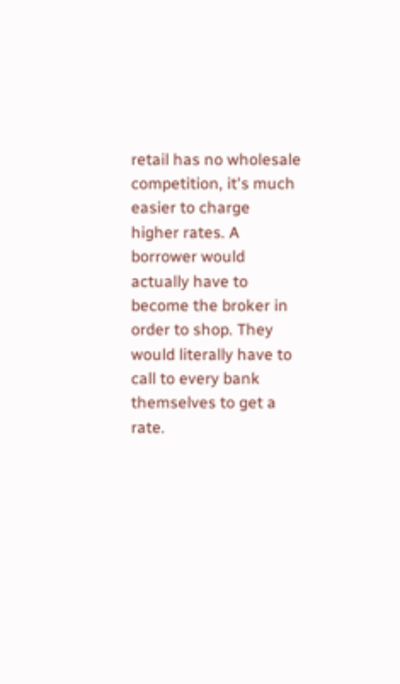retail has no wholesale competition, it's much easier to charge higher rates. A borrower would actually have to become the broker in order to shop. They would literally have to call to every bank themselves to get a rate.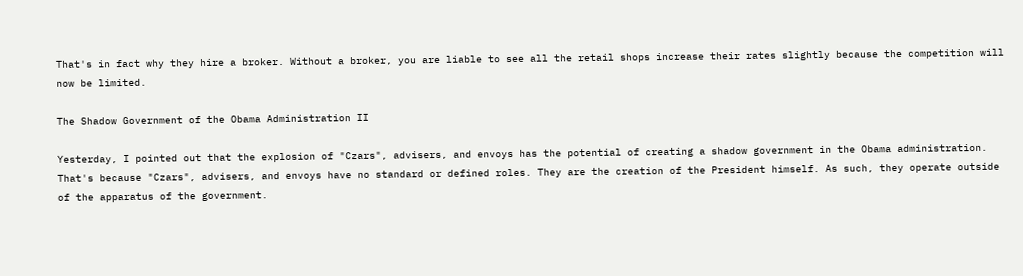That's in fact why they hire a broker. Without a broker, you are liable to see all the retail shops increase their rates slightly because the competition will now be limited.

The Shadow Government of the Obama Administration II

Yesterday, I pointed out that the explosion of "Czars", advisers, and envoys has the potential of creating a shadow government in the Obama administration. That's because "Czars", advisers, and envoys have no standard or defined roles. They are the creation of the President himself. As such, they operate outside of the apparatus of the government.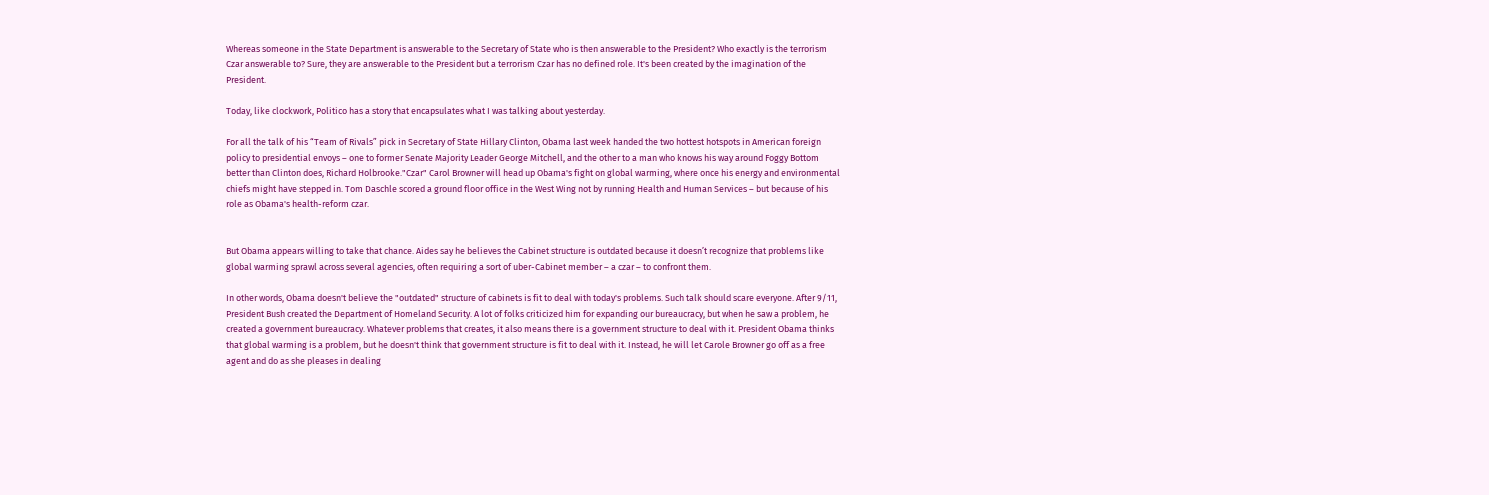Whereas someone in the State Department is answerable to the Secretary of State who is then answerable to the President? Who exactly is the terrorism Czar answerable to? Sure, they are answerable to the President but a terrorism Czar has no defined role. It's been created by the imagination of the President.

Today, like clockwork, Politico has a story that encapsulates what I was talking about yesterday.

For all the talk of his “Team of Rivals” pick in Secretary of State Hillary Clinton, Obama last week handed the two hottest hotspots in American foreign policy to presidential envoys – one to former Senate Majority Leader George Mitchell, and the other to a man who knows his way around Foggy Bottom better than Clinton does, Richard Holbrooke."Czar" Carol Browner will head up Obama's fight on global warming, where once his energy and environmental chiefs might have stepped in. Tom Daschle scored a ground floor office in the West Wing not by running Health and Human Services – but because of his role as Obama's health-reform czar.


But Obama appears willing to take that chance. Aides say he believes the Cabinet structure is outdated because it doesn’t recognize that problems like global warming sprawl across several agencies, often requiring a sort of uber-Cabinet member – a czar – to confront them.

In other words, Obama doesn't believe the "outdated" structure of cabinets is fit to deal with today's problems. Such talk should scare everyone. After 9/11, President Bush created the Department of Homeland Security. A lot of folks criticized him for expanding our bureaucracy, but when he saw a problem, he created a government bureaucracy. Whatever problems that creates, it also means there is a government structure to deal with it. President Obama thinks that global warming is a problem, but he doesn't think that government structure is fit to deal with it. Instead, he will let Carole Browner go off as a free agent and do as she pleases in dealing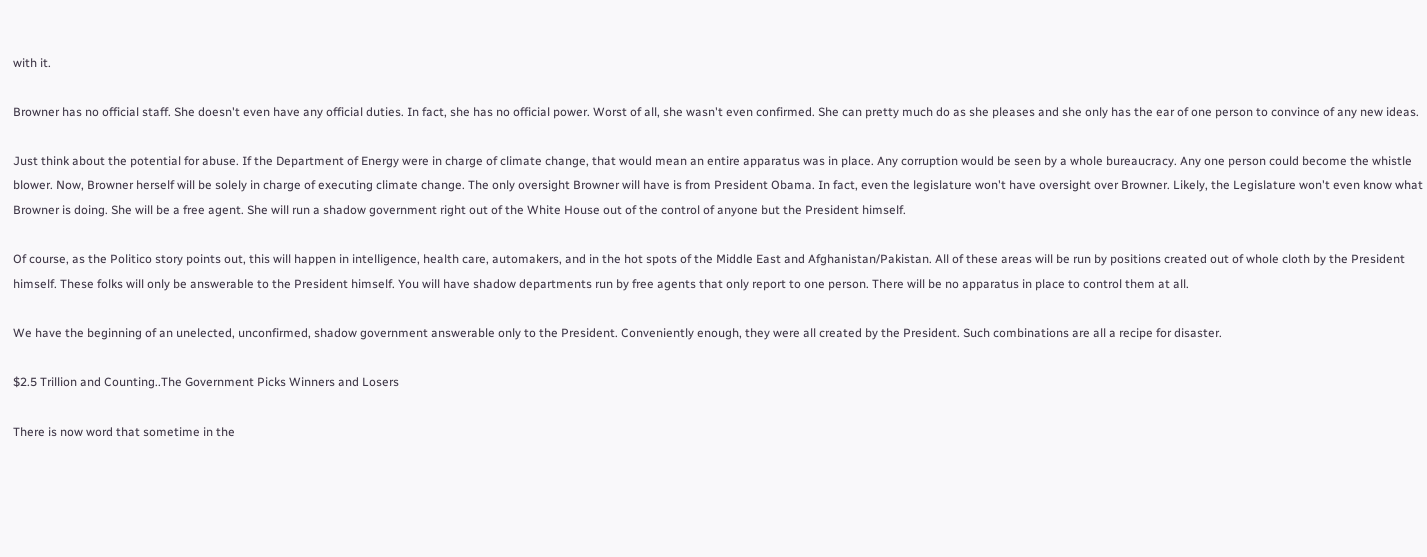with it.

Browner has no official staff. She doesn't even have any official duties. In fact, she has no official power. Worst of all, she wasn't even confirmed. She can pretty much do as she pleases and she only has the ear of one person to convince of any new ideas.

Just think about the potential for abuse. If the Department of Energy were in charge of climate change, that would mean an entire apparatus was in place. Any corruption would be seen by a whole bureaucracy. Any one person could become the whistle blower. Now, Browner herself will be solely in charge of executing climate change. The only oversight Browner will have is from President Obama. In fact, even the legislature won't have oversight over Browner. Likely, the Legislature won't even know what Browner is doing. She will be a free agent. She will run a shadow government right out of the White House out of the control of anyone but the President himself.

Of course, as the Politico story points out, this will happen in intelligence, health care, automakers, and in the hot spots of the Middle East and Afghanistan/Pakistan. All of these areas will be run by positions created out of whole cloth by the President himself. These folks will only be answerable to the President himself. You will have shadow departments run by free agents that only report to one person. There will be no apparatus in place to control them at all.

We have the beginning of an unelected, unconfirmed, shadow government answerable only to the President. Conveniently enough, they were all created by the President. Such combinations are all a recipe for disaster.

$2.5 Trillion and Counting..The Government Picks Winners and Losers

There is now word that sometime in the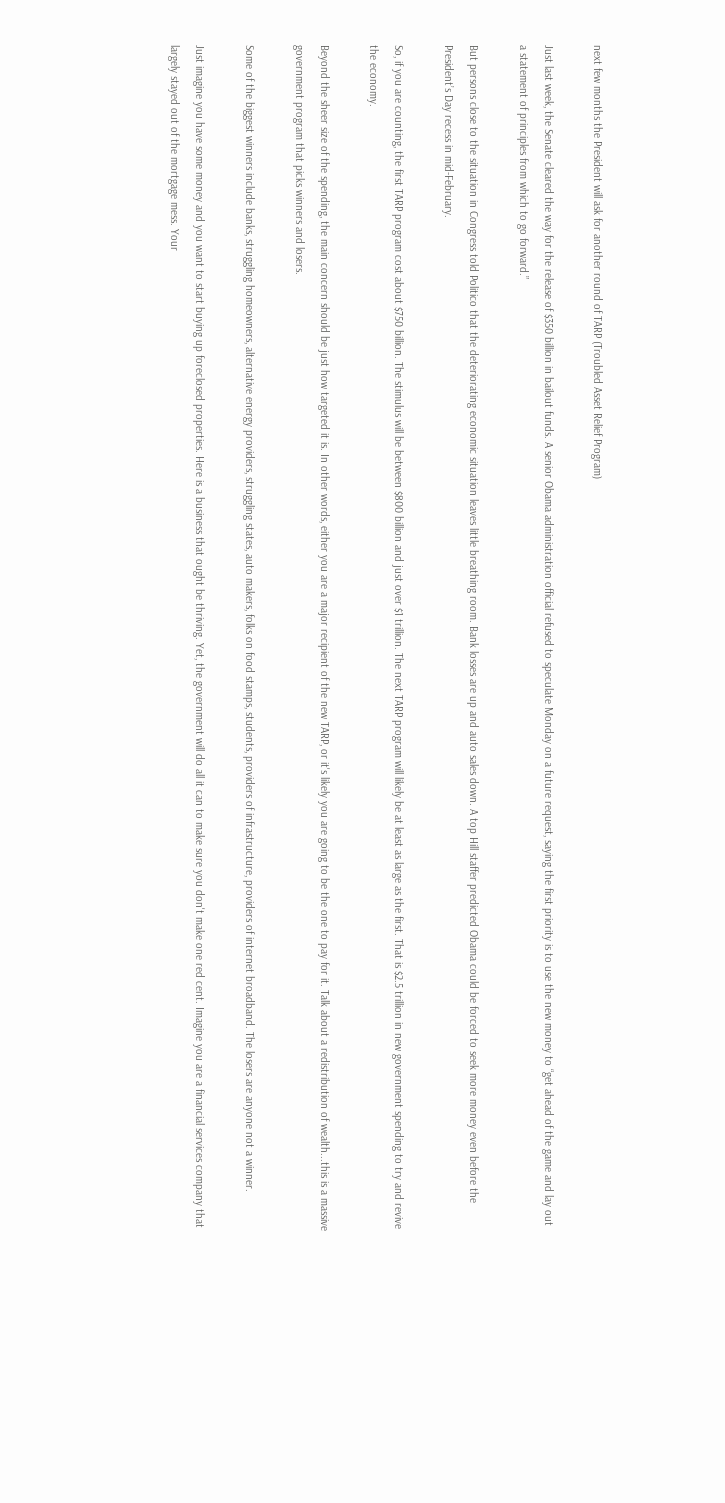next few months the President will ask for another round of TARP (Troubled Asset Relief Program)

Just last week, the Senate cleared the way for the release of $350 billion in bailout funds. A senior Obama administration official refused to speculate Monday on a future request, saying the first priority is to use the new money to “get ahead of the game and lay out a statement of principles from which to go forward.”

But persons close to the situation in Congress told Politico that the deteriorating economic situation leaves little breathing room. Bank losses are up and auto sales down. A top Hill staffer predicted Obama could be forced to seek more money even before the President’s Day recess in mid-February.

So, if you are counting, the first TARP program cost about $750 billion. The stimulus will be between $800 billion and just over $1 trillion. The next TARP program will likely be at least as large as the first. That is $2.5 trillion in new government spending to try and revive the economy.

Beyond the sheer size of the spending, the main concern should be just how targeted it is. In other words, either you are a major recipient of the new TARP, or it's likely you are going to be the one to pay for it. Talk about a redistribution of wealth...this is a massive government program that picks winners and losers.

Some of the biggest winners include banks, struggling homeowners, alternative energy providers, struggling states, auto makers, folks on food stamps, students, providers of infrastructure, providers of internet broadband. The losers are anyone not a winner.

Just imagine you have some money and you want to start buying up foreclosed properties. Here is a business that ought be thriving. Yet, the government will do all it can to make sure you don't make one red cent. Imagine you are a financial services company that largely stayed out of the mortgage mess. Your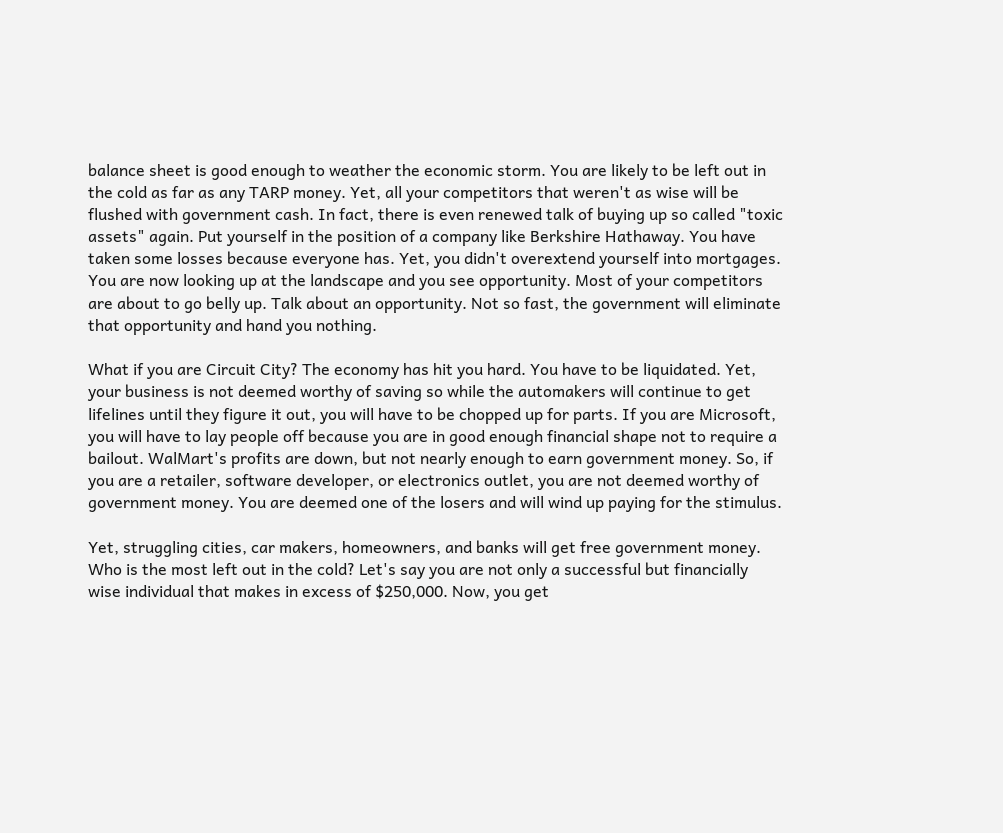balance sheet is good enough to weather the economic storm. You are likely to be left out in the cold as far as any TARP money. Yet, all your competitors that weren't as wise will be flushed with government cash. In fact, there is even renewed talk of buying up so called "toxic assets" again. Put yourself in the position of a company like Berkshire Hathaway. You have taken some losses because everyone has. Yet, you didn't overextend yourself into mortgages. You are now looking up at the landscape and you see opportunity. Most of your competitors are about to go belly up. Talk about an opportunity. Not so fast, the government will eliminate that opportunity and hand you nothing.

What if you are Circuit City? The economy has hit you hard. You have to be liquidated. Yet, your business is not deemed worthy of saving so while the automakers will continue to get lifelines until they figure it out, you will have to be chopped up for parts. If you are Microsoft, you will have to lay people off because you are in good enough financial shape not to require a bailout. WalMart's profits are down, but not nearly enough to earn government money. So, if you are a retailer, software developer, or electronics outlet, you are not deemed worthy of government money. You are deemed one of the losers and will wind up paying for the stimulus.

Yet, struggling cities, car makers, homeowners, and banks will get free government money. Who is the most left out in the cold? Let's say you are not only a successful but financially wise individual that makes in excess of $250,000. Now, you get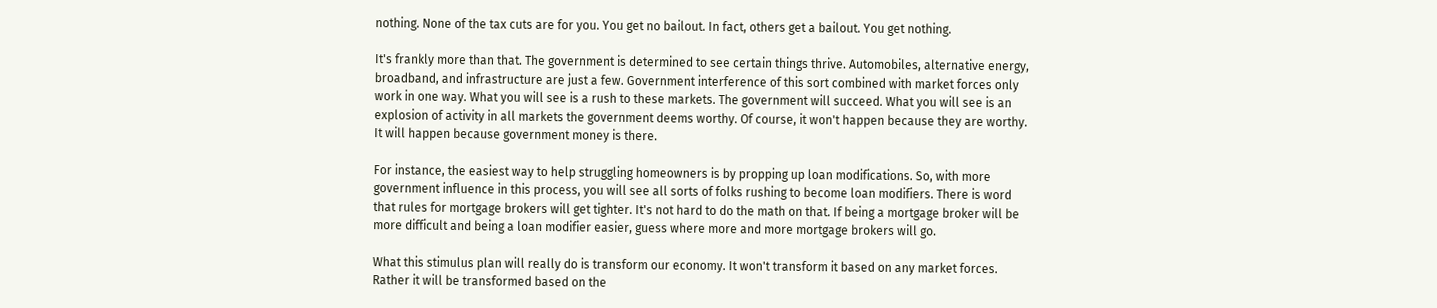nothing. None of the tax cuts are for you. You get no bailout. In fact, others get a bailout. You get nothing.

It's frankly more than that. The government is determined to see certain things thrive. Automobiles, alternative energy, broadband, and infrastructure are just a few. Government interference of this sort combined with market forces only work in one way. What you will see is a rush to these markets. The government will succeed. What you will see is an explosion of activity in all markets the government deems worthy. Of course, it won't happen because they are worthy. It will happen because government money is there.

For instance, the easiest way to help struggling homeowners is by propping up loan modifications. So, with more government influence in this process, you will see all sorts of folks rushing to become loan modifiers. There is word that rules for mortgage brokers will get tighter. It's not hard to do the math on that. If being a mortgage broker will be more difficult and being a loan modifier easier, guess where more and more mortgage brokers will go.

What this stimulus plan will really do is transform our economy. It won't transform it based on any market forces. Rather it will be transformed based on the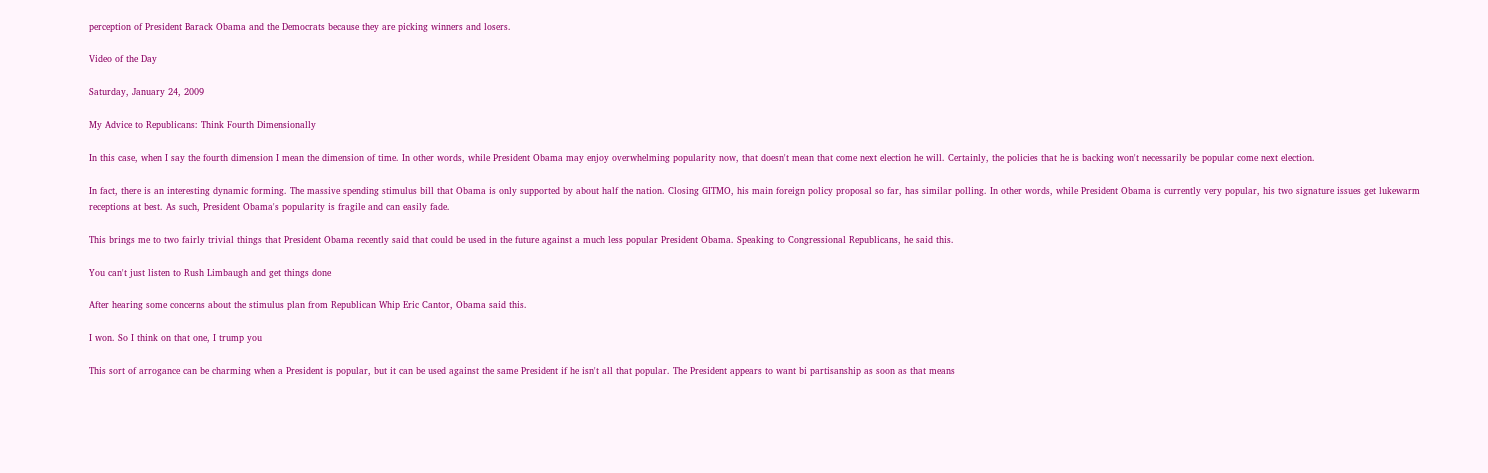perception of President Barack Obama and the Democrats because they are picking winners and losers.

Video of the Day

Saturday, January 24, 2009

My Advice to Republicans: Think Fourth Dimensionally

In this case, when I say the fourth dimension I mean the dimension of time. In other words, while President Obama may enjoy overwhelming popularity now, that doesn't mean that come next election he will. Certainly, the policies that he is backing won't necessarily be popular come next election.

In fact, there is an interesting dynamic forming. The massive spending stimulus bill that Obama is only supported by about half the nation. Closing GITMO, his main foreign policy proposal so far, has similar polling. In other words, while President Obama is currently very popular, his two signature issues get lukewarm receptions at best. As such, President Obama's popularity is fragile and can easily fade.

This brings me to two fairly trivial things that President Obama recently said that could be used in the future against a much less popular President Obama. Speaking to Congressional Republicans, he said this.

You can't just listen to Rush Limbaugh and get things done

After hearing some concerns about the stimulus plan from Republican Whip Eric Cantor, Obama said this.

I won. So I think on that one, I trump you

This sort of arrogance can be charming when a President is popular, but it can be used against the same President if he isn't all that popular. The President appears to want bi partisanship as soon as that means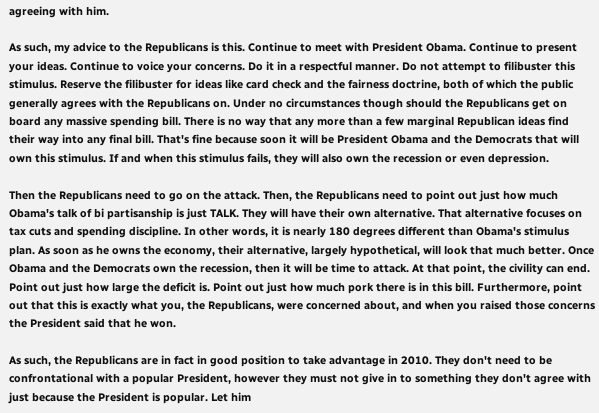agreeing with him.

As such, my advice to the Republicans is this. Continue to meet with President Obama. Continue to present your ideas. Continue to voice your concerns. Do it in a respectful manner. Do not attempt to filibuster this stimulus. Reserve the filibuster for ideas like card check and the fairness doctrine, both of which the public generally agrees with the Republicans on. Under no circumstances though should the Republicans get on board any massive spending bill. There is no way that any more than a few marginal Republican ideas find their way into any final bill. That's fine because soon it will be President Obama and the Democrats that will own this stimulus. If and when this stimulus fails, they will also own the recession or even depression.

Then the Republicans need to go on the attack. Then, the Republicans need to point out just how much Obama's talk of bi partisanship is just TALK. They will have their own alternative. That alternative focuses on tax cuts and spending discipline. In other words, it is nearly 180 degrees different than Obama's stimulus plan. As soon as he owns the economy, their alternative, largely hypothetical, will look that much better. Once Obama and the Democrats own the recession, then it will be time to attack. At that point, the civility can end. Point out just how large the deficit is. Point out just how much pork there is in this bill. Furthermore, point out that this is exactly what you, the Republicans, were concerned about, and when you raised those concerns the President said that he won.

As such, the Republicans are in fact in good position to take advantage in 2010. They don't need to be confrontational with a popular President, however they must not give in to something they don't agree with just because the President is popular. Let him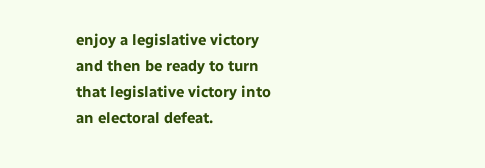enjoy a legislative victory and then be ready to turn that legislative victory into an electoral defeat.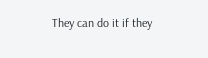They can do it if they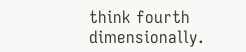think fourth dimensionally.